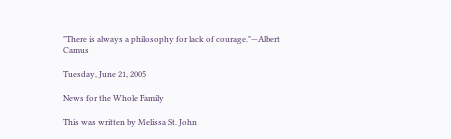"There is always a philosophy for lack of courage."—Albert Camus

Tuesday, June 21, 2005

News for the Whole Family

This was written by Melissa St. John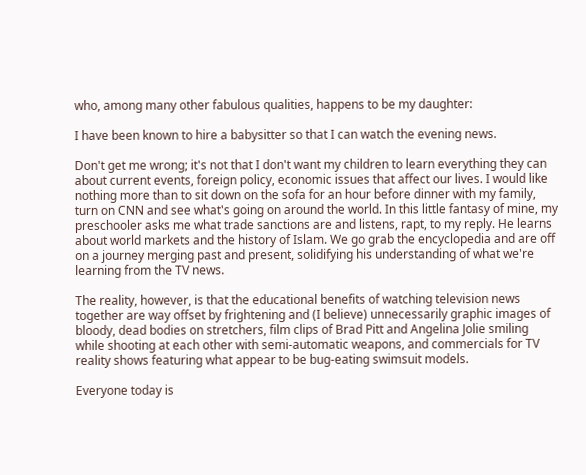who, among many other fabulous qualities, happens to be my daughter:

I have been known to hire a babysitter so that I can watch the evening news.

Don't get me wrong; it's not that I don't want my children to learn everything they can about current events, foreign policy, economic issues that affect our lives. I would like nothing more than to sit down on the sofa for an hour before dinner with my family, turn on CNN and see what's going on around the world. In this little fantasy of mine, my preschooler asks me what trade sanctions are and listens, rapt, to my reply. He learns about world markets and the history of Islam. We go grab the encyclopedia and are off on a journey merging past and present, solidifying his understanding of what we're learning from the TV news.

The reality, however, is that the educational benefits of watching television news together are way offset by frightening and (I believe) unnecessarily graphic images of bloody, dead bodies on stretchers, film clips of Brad Pitt and Angelina Jolie smiling while shooting at each other with semi-automatic weapons, and commercials for TV reality shows featuring what appear to be bug-eating swimsuit models.

Everyone today is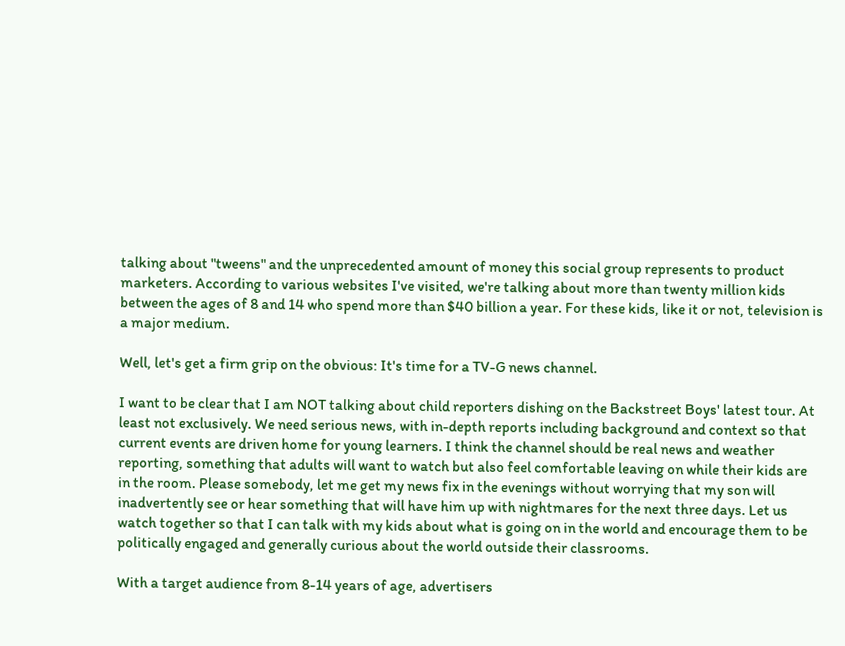talking about "tweens" and the unprecedented amount of money this social group represents to product marketers. According to various websites I've visited, we're talking about more than twenty million kids between the ages of 8 and 14 who spend more than $40 billion a year. For these kids, like it or not, television is a major medium.

Well, let's get a firm grip on the obvious: It's time for a TV-G news channel.

I want to be clear that I am NOT talking about child reporters dishing on the Backstreet Boys' latest tour. At least not exclusively. We need serious news, with in-depth reports including background and context so that current events are driven home for young learners. I think the channel should be real news and weather reporting, something that adults will want to watch but also feel comfortable leaving on while their kids are in the room. Please somebody, let me get my news fix in the evenings without worrying that my son will inadvertently see or hear something that will have him up with nightmares for the next three days. Let us watch together so that I can talk with my kids about what is going on in the world and encourage them to be politically engaged and generally curious about the world outside their classrooms.

With a target audience from 8-14 years of age, advertisers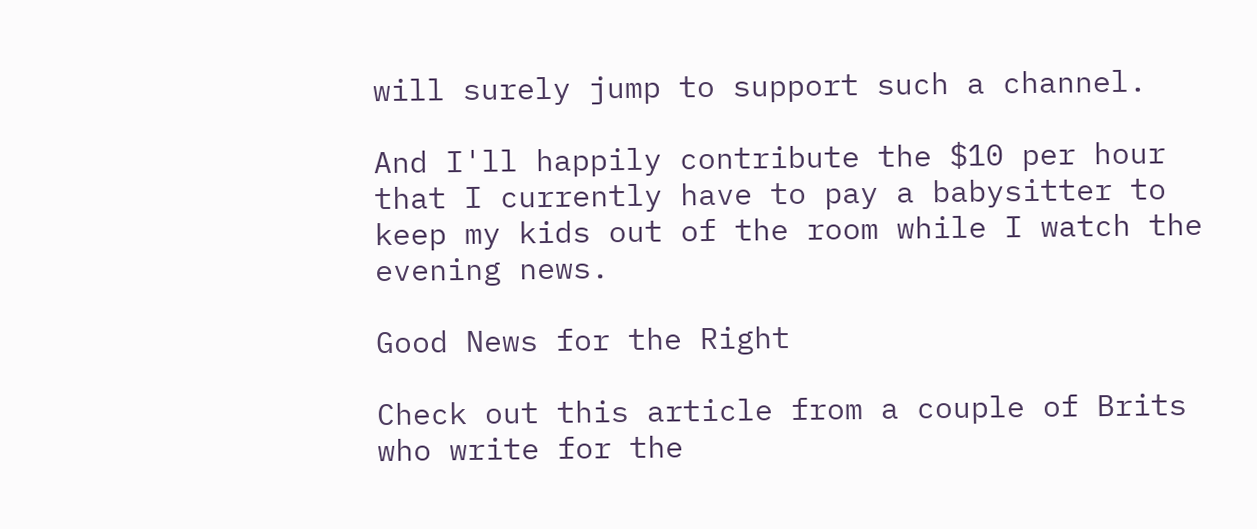will surely jump to support such a channel.

And I'll happily contribute the $10 per hour that I currently have to pay a babysitter to keep my kids out of the room while I watch the evening news.

Good News for the Right

Check out this article from a couple of Brits who write for the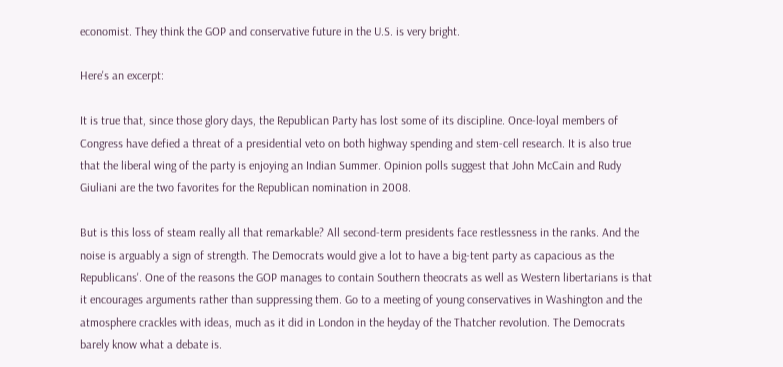economist. They think the GOP and conservative future in the U.S. is very bright.

Here's an excerpt:

It is true that, since those glory days, the Republican Party has lost some of its discipline. Once-loyal members of Congress have defied a threat of a presidential veto on both highway spending and stem-cell research. It is also true that the liberal wing of the party is enjoying an Indian Summer. Opinion polls suggest that John McCain and Rudy Giuliani are the two favorites for the Republican nomination in 2008.

But is this loss of steam really all that remarkable? All second-term presidents face restlessness in the ranks. And the noise is arguably a sign of strength. The Democrats would give a lot to have a big-tent party as capacious as the Republicans'. One of the reasons the GOP manages to contain Southern theocrats as well as Western libertarians is that it encourages arguments rather than suppressing them. Go to a meeting of young conservatives in Washington and the atmosphere crackles with ideas, much as it did in London in the heyday of the Thatcher revolution. The Democrats barely know what a debate is.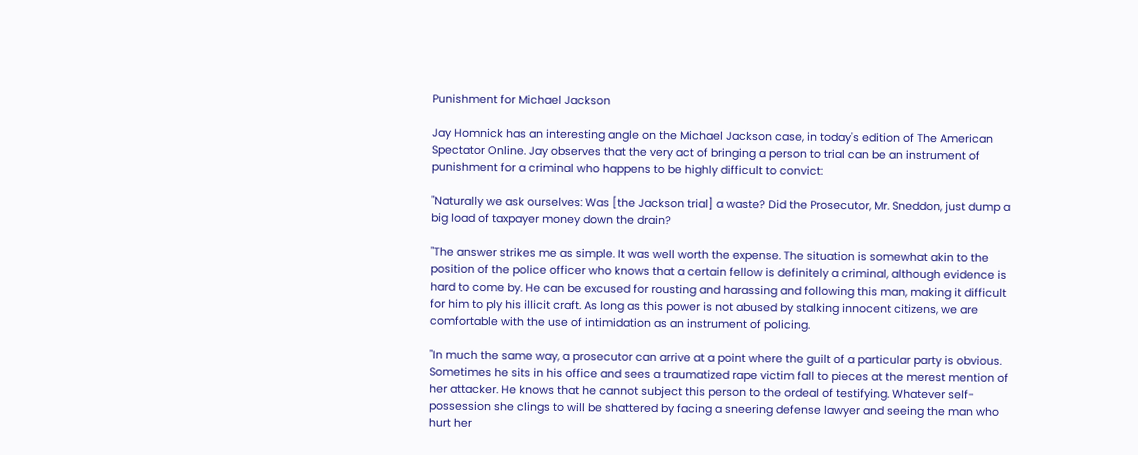Punishment for Michael Jackson

Jay Homnick has an interesting angle on the Michael Jackson case, in today's edition of The American Spectator Online. Jay observes that the very act of bringing a person to trial can be an instrument of punishment for a criminal who happens to be highly difficult to convict:

"Naturally we ask ourselves: Was [the Jackson trial] a waste? Did the Prosecutor, Mr. Sneddon, just dump a big load of taxpayer money down the drain?

"The answer strikes me as simple. It was well worth the expense. The situation is somewhat akin to the position of the police officer who knows that a certain fellow is definitely a criminal, although evidence is hard to come by. He can be excused for rousting and harassing and following this man, making it difficult for him to ply his illicit craft. As long as this power is not abused by stalking innocent citizens, we are comfortable with the use of intimidation as an instrument of policing.

"In much the same way, a prosecutor can arrive at a point where the guilt of a particular party is obvious. Sometimes he sits in his office and sees a traumatized rape victim fall to pieces at the merest mention of her attacker. He knows that he cannot subject this person to the ordeal of testifying. Whatever self-possession she clings to will be shattered by facing a sneering defense lawyer and seeing the man who hurt her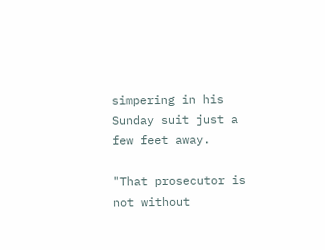simpering in his Sunday suit just a few feet away.

"That prosecutor is not without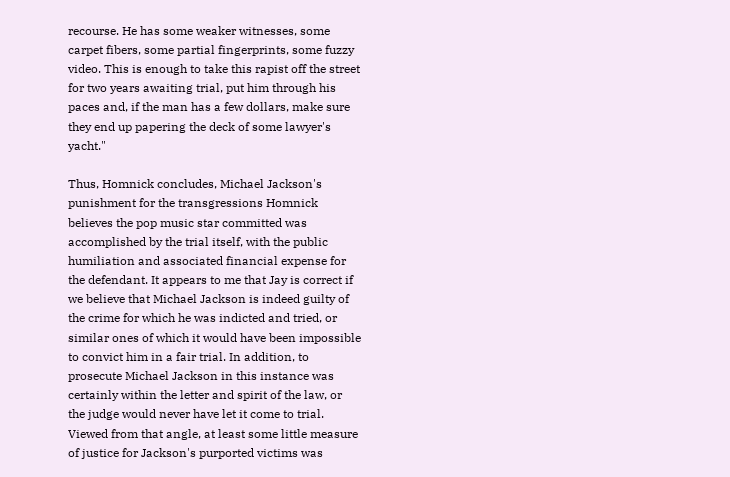recourse. He has some weaker witnesses, some carpet fibers, some partial fingerprints, some fuzzy video. This is enough to take this rapist off the street for two years awaiting trial, put him through his paces and, if the man has a few dollars, make sure they end up papering the deck of some lawyer's yacht."

Thus, Homnick concludes, Michael Jackson's punishment for the transgressions Homnick believes the pop music star committed was accomplished by the trial itself, with the public humiliation and associated financial expense for the defendant. It appears to me that Jay is correct if we believe that Michael Jackson is indeed guilty of the crime for which he was indicted and tried, or similar ones of which it would have been impossible to convict him in a fair trial. In addition, to prosecute Michael Jackson in this instance was certainly within the letter and spirit of the law, or the judge would never have let it come to trial. Viewed from that angle, at least some little measure of justice for Jackson's purported victims was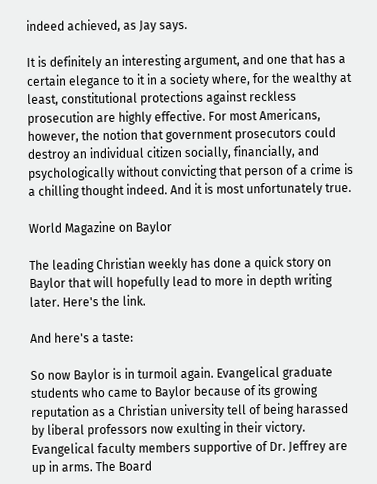indeed achieved, as Jay says.

It is definitely an interesting argument, and one that has a certain elegance to it in a society where, for the wealthy at least, constitutional protections against reckless prosecution are highly effective. For most Americans, however, the notion that government prosecutors could destroy an individual citizen socially, financially, and psychologically without convicting that person of a crime is a chilling thought indeed. And it is most unfortunately true.

World Magazine on Baylor

The leading Christian weekly has done a quick story on Baylor that will hopefully lead to more in depth writing later. Here's the link.

And here's a taste:

So now Baylor is in turmoil again. Evangelical graduate students who came to Baylor because of its growing reputation as a Christian university tell of being harassed by liberal professors now exulting in their victory. Evangelical faculty members supportive of Dr. Jeffrey are up in arms. The Board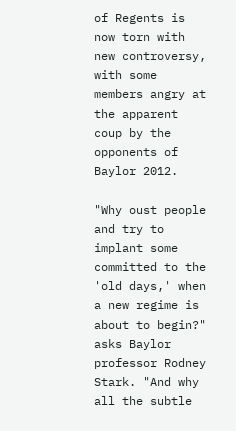of Regents is now torn with new controversy, with some members angry at the apparent coup by the opponents of Baylor 2012.

"Why oust people and try to implant some committed to the 'old days,' when a new regime is about to begin?" asks Baylor professor Rodney Stark. "And why all the subtle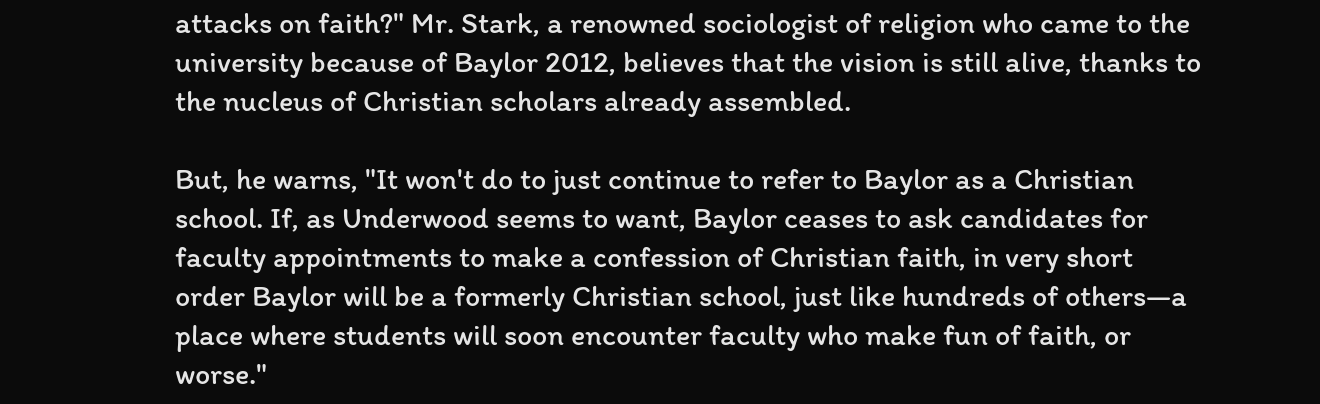attacks on faith?" Mr. Stark, a renowned sociologist of religion who came to the university because of Baylor 2012, believes that the vision is still alive, thanks to the nucleus of Christian scholars already assembled.

But, he warns, "It won't do to just continue to refer to Baylor as a Christian school. If, as Underwood seems to want, Baylor ceases to ask candidates for faculty appointments to make a confession of Christian faith, in very short order Baylor will be a formerly Christian school, just like hundreds of others—a place where students will soon encounter faculty who make fun of faith, or worse."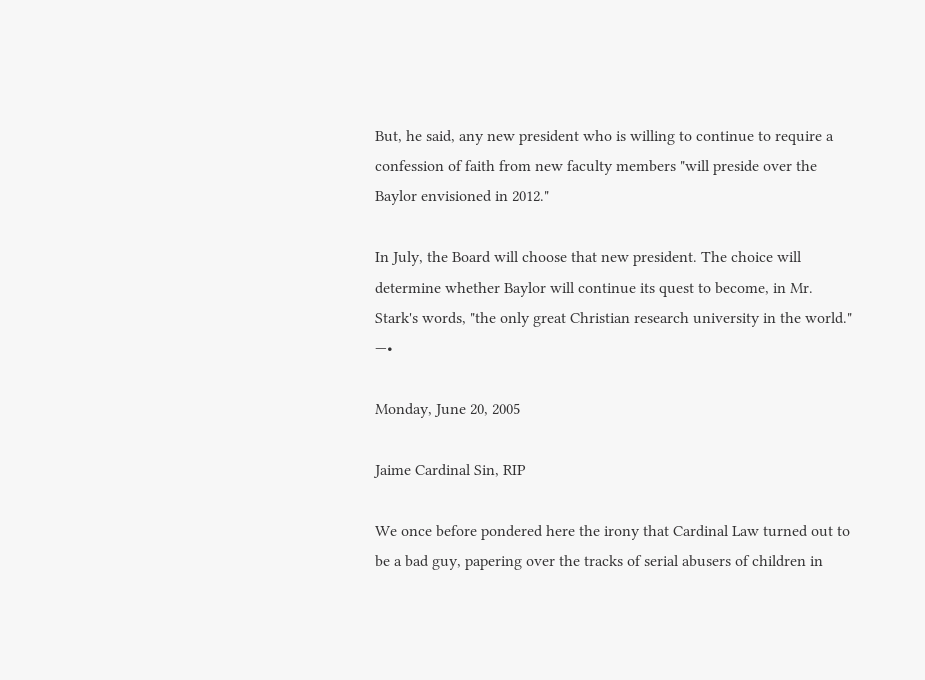But, he said, any new president who is willing to continue to require a confession of faith from new faculty members "will preside over the Baylor envisioned in 2012."

In July, the Board will choose that new president. The choice will determine whether Baylor will continue its quest to become, in Mr. Stark's words, "the only great Christian research university in the world." —•

Monday, June 20, 2005

Jaime Cardinal Sin, RIP

We once before pondered here the irony that Cardinal Law turned out to be a bad guy, papering over the tracks of serial abusers of children in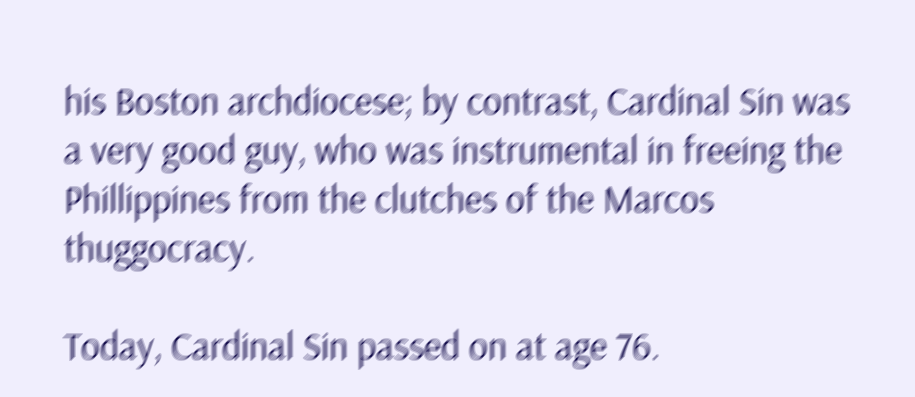his Boston archdiocese; by contrast, Cardinal Sin was a very good guy, who was instrumental in freeing the Phillippines from the clutches of the Marcos thuggocracy.

Today, Cardinal Sin passed on at age 76.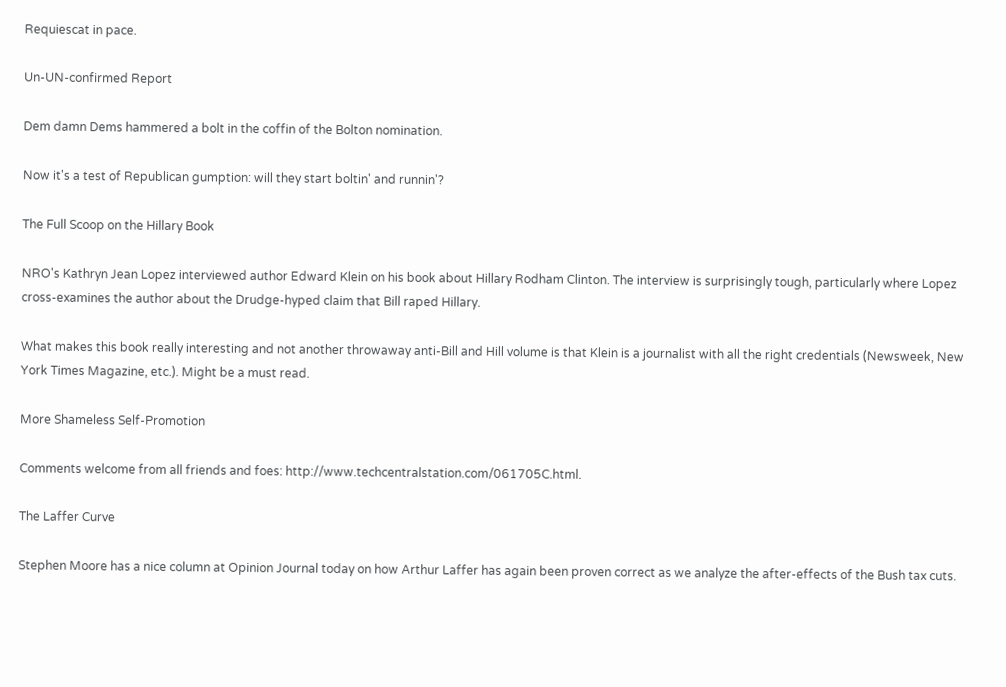Requiescat in pace.

Un-UN-confirmed Report

Dem damn Dems hammered a bolt in the coffin of the Bolton nomination.

Now it's a test of Republican gumption: will they start boltin' and runnin'?

The Full Scoop on the Hillary Book

NRO's Kathryn Jean Lopez interviewed author Edward Klein on his book about Hillary Rodham Clinton. The interview is surprisingly tough, particularly where Lopez cross-examines the author about the Drudge-hyped claim that Bill raped Hillary.

What makes this book really interesting and not another throwaway anti-Bill and Hill volume is that Klein is a journalist with all the right credentials (Newsweek, New York Times Magazine, etc.). Might be a must read.

More Shameless Self-Promotion

Comments welcome from all friends and foes: http://www.techcentralstation.com/061705C.html.

The Laffer Curve

Stephen Moore has a nice column at Opinion Journal today on how Arthur Laffer has again been proven correct as we analyze the after-effects of the Bush tax cuts.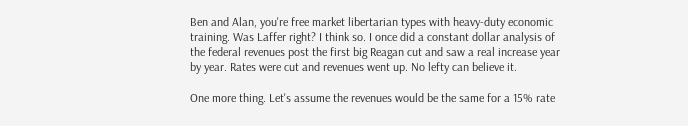Ben and Alan, you're free market libertarian types with heavy-duty economic training. Was Laffer right? I think so. I once did a constant dollar analysis of the federal revenues post the first big Reagan cut and saw a real increase year by year. Rates were cut and revenues went up. No lefty can believe it.

One more thing. Let's assume the revenues would be the same for a 15% rate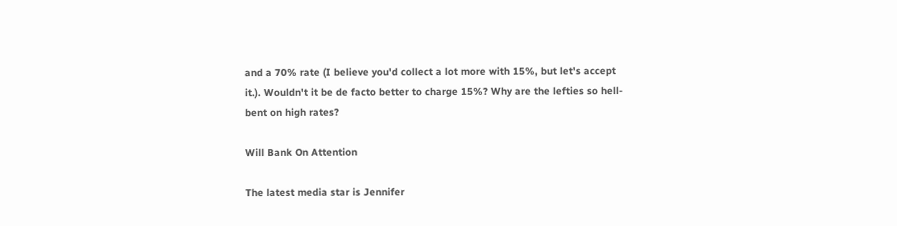and a 70% rate (I believe you'd collect a lot more with 15%, but let's accept it.). Wouldn't it be de facto better to charge 15%? Why are the lefties so hell-bent on high rates?

Will Bank On Attention

The latest media star is Jennifer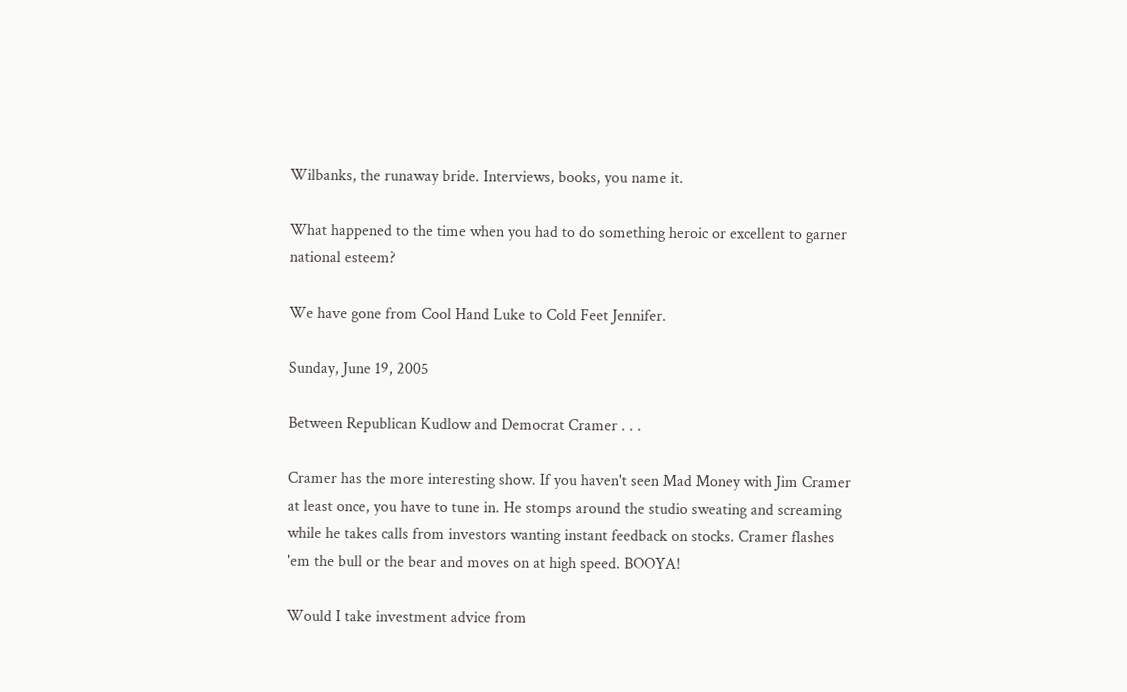Wilbanks, the runaway bride. Interviews, books, you name it.

What happened to the time when you had to do something heroic or excellent to garner national esteem?

We have gone from Cool Hand Luke to Cold Feet Jennifer.

Sunday, June 19, 2005

Between Republican Kudlow and Democrat Cramer . . .

Cramer has the more interesting show. If you haven't seen Mad Money with Jim Cramer at least once, you have to tune in. He stomps around the studio sweating and screaming while he takes calls from investors wanting instant feedback on stocks. Cramer flashes 'em the bull or the bear and moves on at high speed. BOOYA!

Would I take investment advice from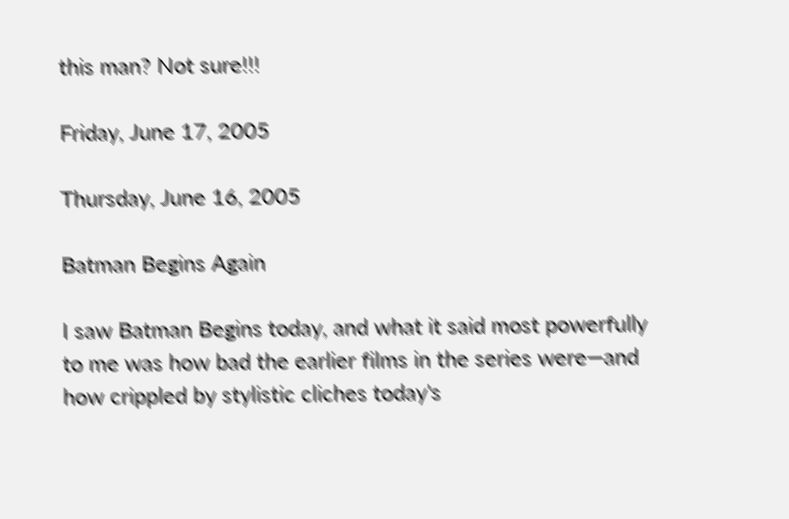this man? Not sure!!!

Friday, June 17, 2005

Thursday, June 16, 2005

Batman Begins Again

I saw Batman Begins today, and what it said most powerfully to me was how bad the earlier films in the series were—and how crippled by stylistic cliches today's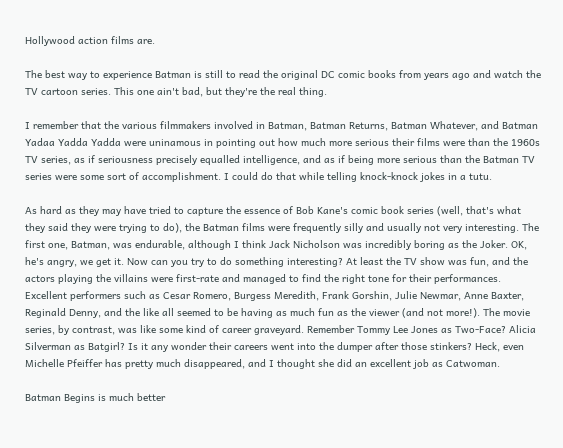Hollywood action films are.

The best way to experience Batman is still to read the original DC comic books from years ago and watch the TV cartoon series. This one ain't bad, but they're the real thing.

I remember that the various filmmakers involved in Batman, Batman Returns, Batman Whatever, and Batman Yadaa Yadda Yadda were uninamous in pointing out how much more serious their films were than the 1960s TV series, as if seriousness precisely equalled intelligence, and as if being more serious than the Batman TV series were some sort of accomplishment. I could do that while telling knock-knock jokes in a tutu.

As hard as they may have tried to capture the essence of Bob Kane's comic book series (well, that's what they said they were trying to do), the Batman films were frequently silly and usually not very interesting. The first one, Batman, was endurable, although I think Jack Nicholson was incredibly boring as the Joker. OK, he's angry, we get it. Now can you try to do something interesting? At least the TV show was fun, and the actors playing the villains were first-rate and managed to find the right tone for their performances. Excellent performers such as Cesar Romero, Burgess Meredith, Frank Gorshin, Julie Newmar, Anne Baxter, Reginald Denny, and the like all seemed to be having as much fun as the viewer (and not more!). The movie series, by contrast, was like some kind of career graveyard. Remember Tommy Lee Jones as Two-Face? Alicia Silverman as Batgirl? Is it any wonder their careers went into the dumper after those stinkers? Heck, even Michelle Pfeiffer has pretty much disappeared, and I thought she did an excellent job as Catwoman.

Batman Begins is much better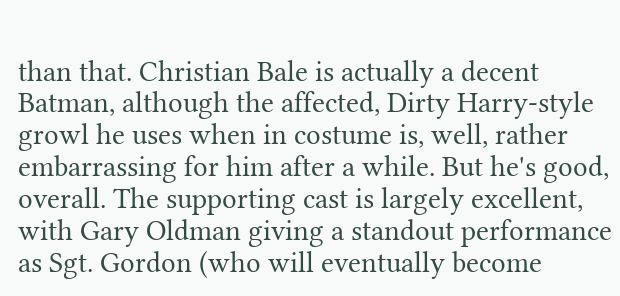than that. Christian Bale is actually a decent Batman, although the affected, Dirty Harry-style growl he uses when in costume is, well, rather embarrassing for him after a while. But he's good, overall. The supporting cast is largely excellent, with Gary Oldman giving a standout performance as Sgt. Gordon (who will eventually become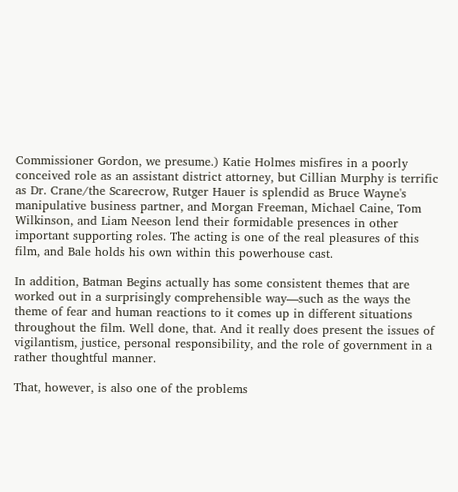Commissioner Gordon, we presume.) Katie Holmes misfires in a poorly conceived role as an assistant district attorney, but Cillian Murphy is terrific as Dr. Crane/the Scarecrow, Rutger Hauer is splendid as Bruce Wayne's manipulative business partner, and Morgan Freeman, Michael Caine, Tom Wilkinson, and Liam Neeson lend their formidable presences in other important supporting roles. The acting is one of the real pleasures of this film, and Bale holds his own within this powerhouse cast.

In addition, Batman Begins actually has some consistent themes that are worked out in a surprisingly comprehensible way—such as the ways the theme of fear and human reactions to it comes up in different situations throughout the film. Well done, that. And it really does present the issues of vigilantism, justice, personal responsibility, and the role of government in a rather thoughtful manner.

That, however, is also one of the problems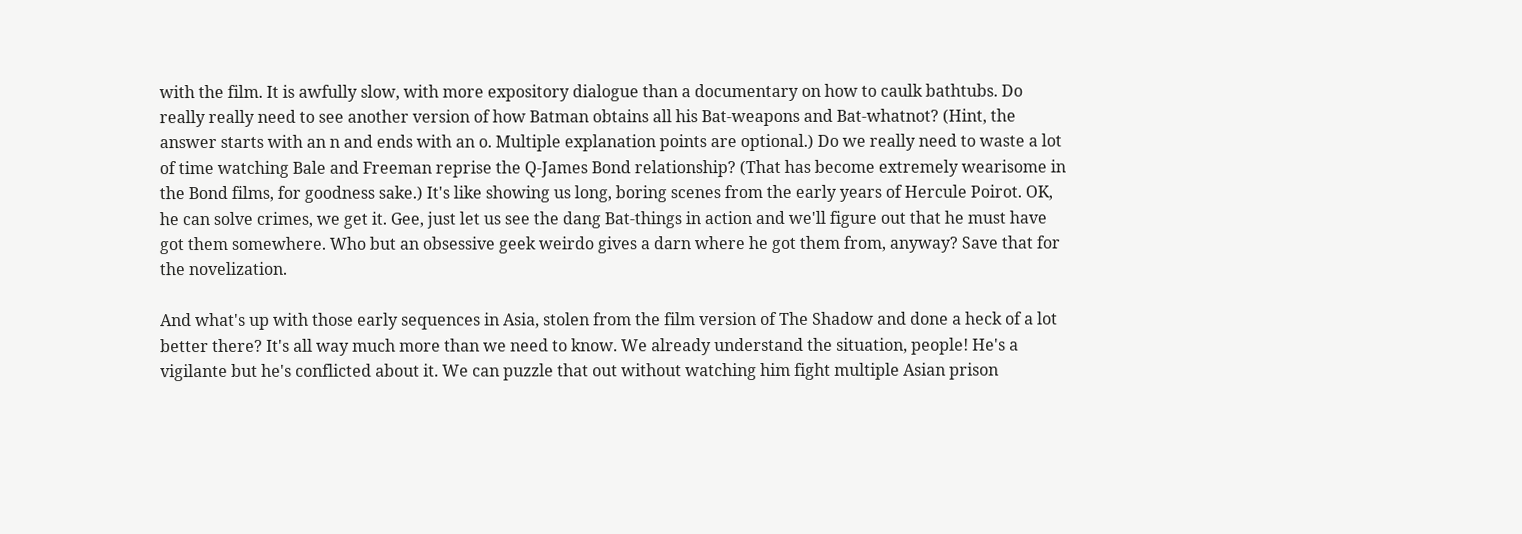with the film. It is awfully slow, with more expository dialogue than a documentary on how to caulk bathtubs. Do really really need to see another version of how Batman obtains all his Bat-weapons and Bat-whatnot? (Hint, the answer starts with an n and ends with an o. Multiple explanation points are optional.) Do we really need to waste a lot of time watching Bale and Freeman reprise the Q-James Bond relationship? (That has become extremely wearisome in the Bond films, for goodness sake.) It's like showing us long, boring scenes from the early years of Hercule Poirot. OK, he can solve crimes, we get it. Gee, just let us see the dang Bat-things in action and we'll figure out that he must have got them somewhere. Who but an obsessive geek weirdo gives a darn where he got them from, anyway? Save that for the novelization.

And what's up with those early sequences in Asia, stolen from the film version of The Shadow and done a heck of a lot better there? It's all way much more than we need to know. We already understand the situation, people! He's a vigilante but he's conflicted about it. We can puzzle that out without watching him fight multiple Asian prison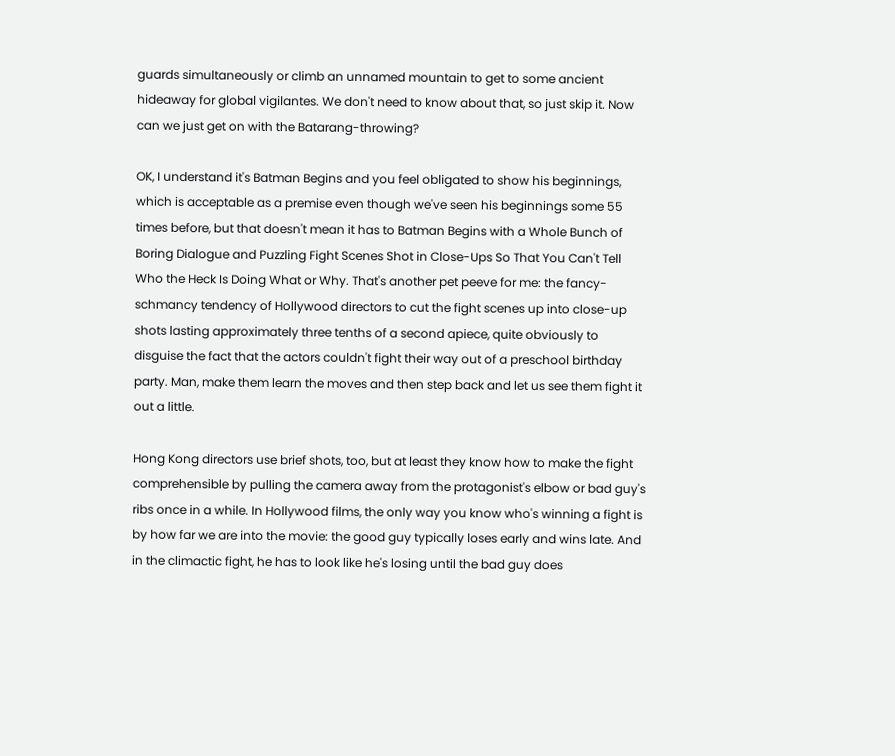guards simultaneously or climb an unnamed mountain to get to some ancient hideaway for global vigilantes. We don't need to know about that, so just skip it. Now can we just get on with the Batarang-throwing?

OK, I understand it's Batman Begins and you feel obligated to show his beginnings, which is acceptable as a premise even though we've seen his beginnings some 55 times before, but that doesn't mean it has to Batman Begins with a Whole Bunch of Boring Dialogue and Puzzling Fight Scenes Shot in Close-Ups So That You Can't Tell Who the Heck Is Doing What or Why. That's another pet peeve for me: the fancy-schmancy tendency of Hollywood directors to cut the fight scenes up into close-up shots lasting approximately three tenths of a second apiece, quite obviously to disguise the fact that the actors couldn't fight their way out of a preschool birthday party. Man, make them learn the moves and then step back and let us see them fight it out a little.

Hong Kong directors use brief shots, too, but at least they know how to make the fight comprehensible by pulling the camera away from the protagonist's elbow or bad guy's ribs once in a while. In Hollywood films, the only way you know who's winning a fight is by how far we are into the movie: the good guy typically loses early and wins late. And in the climactic fight, he has to look like he's losing until the bad guy does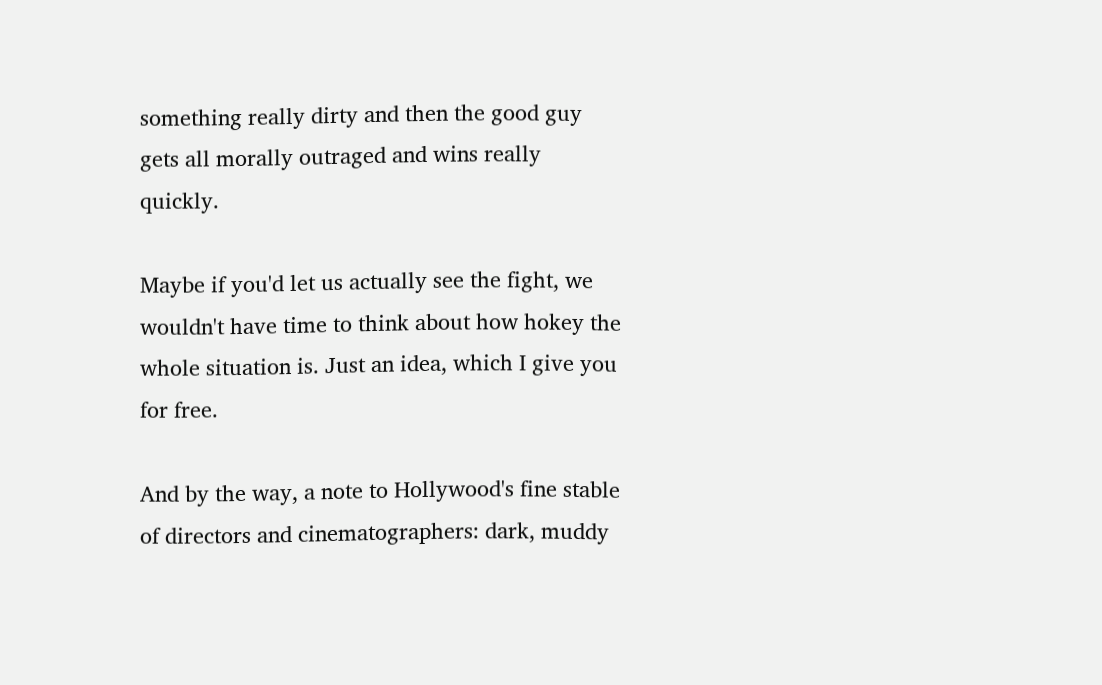something really dirty and then the good guy gets all morally outraged and wins really quickly.

Maybe if you'd let us actually see the fight, we wouldn't have time to think about how hokey the whole situation is. Just an idea, which I give you for free.

And by the way, a note to Hollywood's fine stable of directors and cinematographers: dark, muddy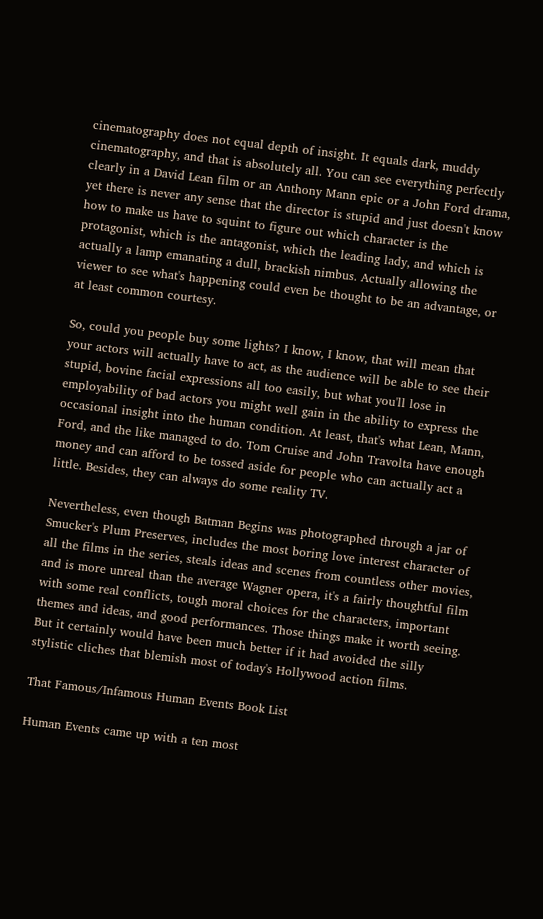cinematography does not equal depth of insight. It equals dark, muddy cinematography, and that is absolutely all. You can see everything perfectly clearly in a David Lean film or an Anthony Mann epic or a John Ford drama, yet there is never any sense that the director is stupid and just doesn't know how to make us have to squint to figure out which character is the protagonist, which is the antagonist, which the leading lady, and which is actually a lamp emanating a dull, brackish nimbus. Actually allowing the viewer to see what's happening could even be thought to be an advantage, or at least common courtesy.

So, could you people buy some lights? I know, I know, that will mean that your actors will actually have to act, as the audience will be able to see their stupid, bovine facial expressions all too easily, but what you'll lose in employability of bad actors you might well gain in the ability to express the occasional insight into the human condition. At least, that's what Lean, Mann, Ford, and the like managed to do. Tom Cruise and John Travolta have enough money and can afford to be tossed aside for people who can actually act a little. Besides, they can always do some reality TV.

Nevertheless, even though Batman Begins was photographed through a jar of Smucker's Plum Preserves, includes the most boring love interest character of all the films in the series, steals ideas and scenes from countless other movies, and is more unreal than the average Wagner opera, it's a fairly thoughtful film with some real conflicts, tough moral choices for the characters, important themes and ideas, and good performances. Those things make it worth seeing. But it certainly would have been much better if it had avoided the silly stylistic cliches that blemish most of today's Hollywood action films.

That Famous/Infamous Human Events Book List

Human Events came up with a ten most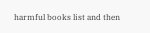harmful books list and then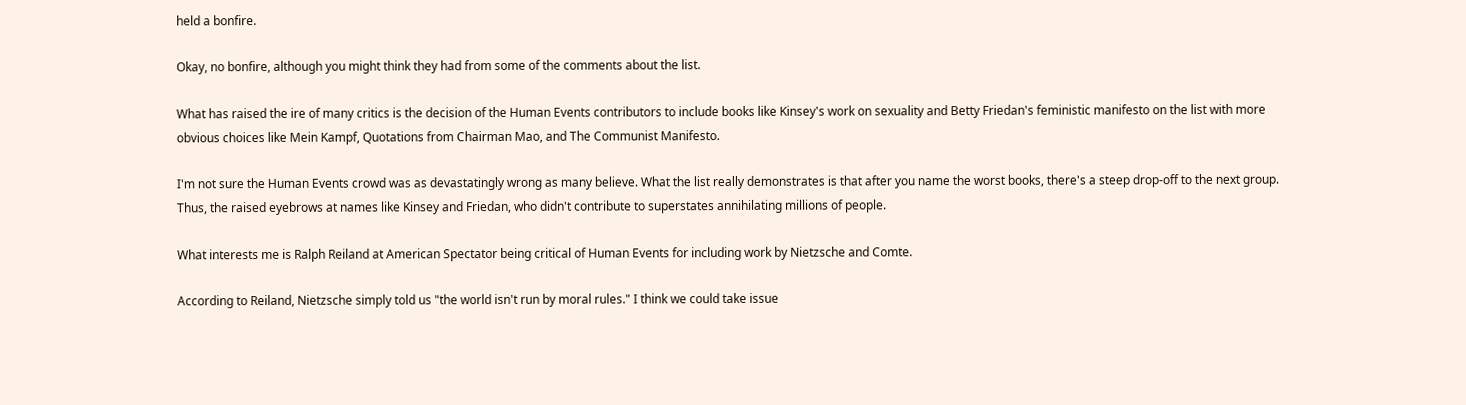held a bonfire.

Okay, no bonfire, although you might think they had from some of the comments about the list.

What has raised the ire of many critics is the decision of the Human Events contributors to include books like Kinsey's work on sexuality and Betty Friedan's feministic manifesto on the list with more obvious choices like Mein Kampf, Quotations from Chairman Mao, and The Communist Manifesto.

I'm not sure the Human Events crowd was as devastatingly wrong as many believe. What the list really demonstrates is that after you name the worst books, there's a steep drop-off to the next group. Thus, the raised eyebrows at names like Kinsey and Friedan, who didn't contribute to superstates annihilating millions of people.

What interests me is Ralph Reiland at American Spectator being critical of Human Events for including work by Nietzsche and Comte.

According to Reiland, Nietzsche simply told us "the world isn't run by moral rules." I think we could take issue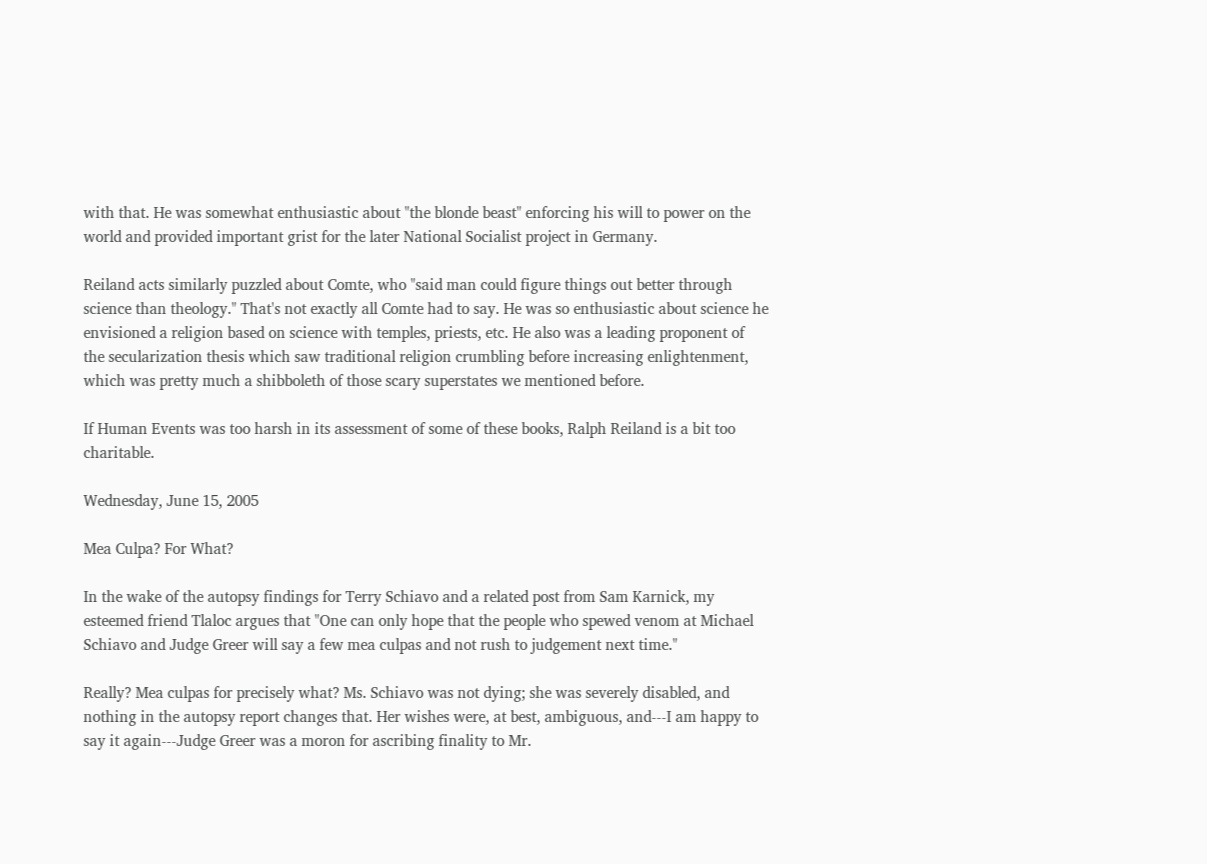with that. He was somewhat enthusiastic about "the blonde beast" enforcing his will to power on the world and provided important grist for the later National Socialist project in Germany.

Reiland acts similarly puzzled about Comte, who "said man could figure things out better through science than theology." That's not exactly all Comte had to say. He was so enthusiastic about science he envisioned a religion based on science with temples, priests, etc. He also was a leading proponent of the secularization thesis which saw traditional religion crumbling before increasing enlightenment, which was pretty much a shibboleth of those scary superstates we mentioned before.

If Human Events was too harsh in its assessment of some of these books, Ralph Reiland is a bit too charitable.

Wednesday, June 15, 2005

Mea Culpa? For What?

In the wake of the autopsy findings for Terry Schiavo and a related post from Sam Karnick, my esteemed friend Tlaloc argues that "One can only hope that the people who spewed venom at Michael Schiavo and Judge Greer will say a few mea culpas and not rush to judgement next time."

Really? Mea culpas for precisely what? Ms. Schiavo was not dying; she was severely disabled, and nothing in the autopsy report changes that. Her wishes were, at best, ambiguous, and---I am happy to say it again---Judge Greer was a moron for ascribing finality to Mr.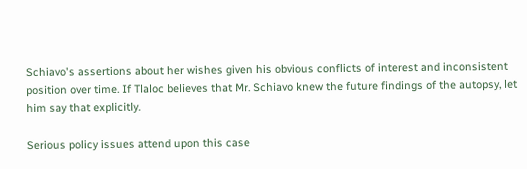Schiavo's assertions about her wishes given his obvious conflicts of interest and inconsistent position over time. If Tlaloc believes that Mr. Schiavo knew the future findings of the autopsy, let him say that explicitly.

Serious policy issues attend upon this case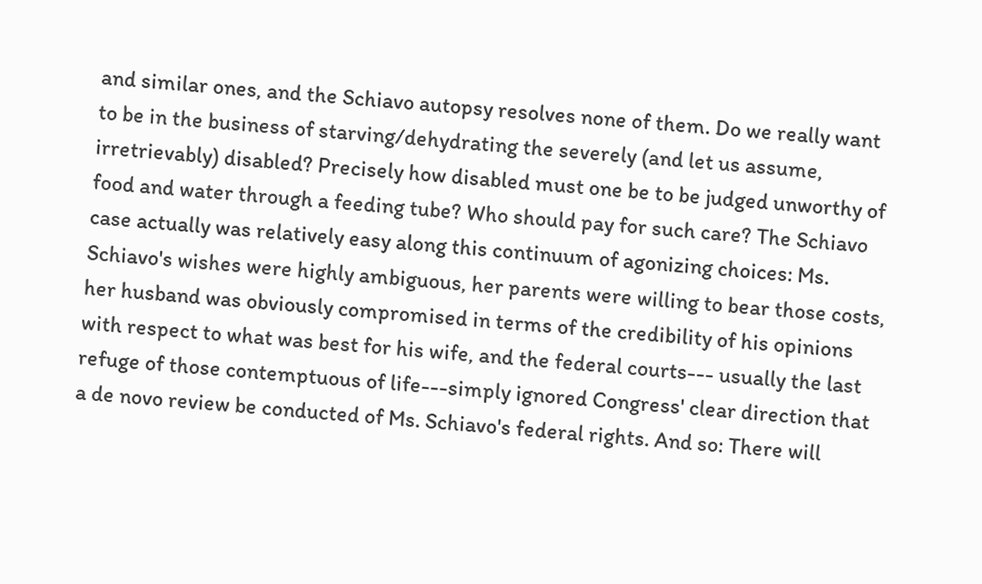and similar ones, and the Schiavo autopsy resolves none of them. Do we really want to be in the business of starving/dehydrating the severely (and let us assume, irretrievably) disabled? Precisely how disabled must one be to be judged unworthy of food and water through a feeding tube? Who should pay for such care? The Schiavo case actually was relatively easy along this continuum of agonizing choices: Ms. Schiavo's wishes were highly ambiguous, her parents were willing to bear those costs, her husband was obviously compromised in terms of the credibility of his opinions with respect to what was best for his wife, and the federal courts--- usually the last refuge of those contemptuous of life---simply ignored Congress' clear direction that a de novo review be conducted of Ms. Schiavo's federal rights. And so: There will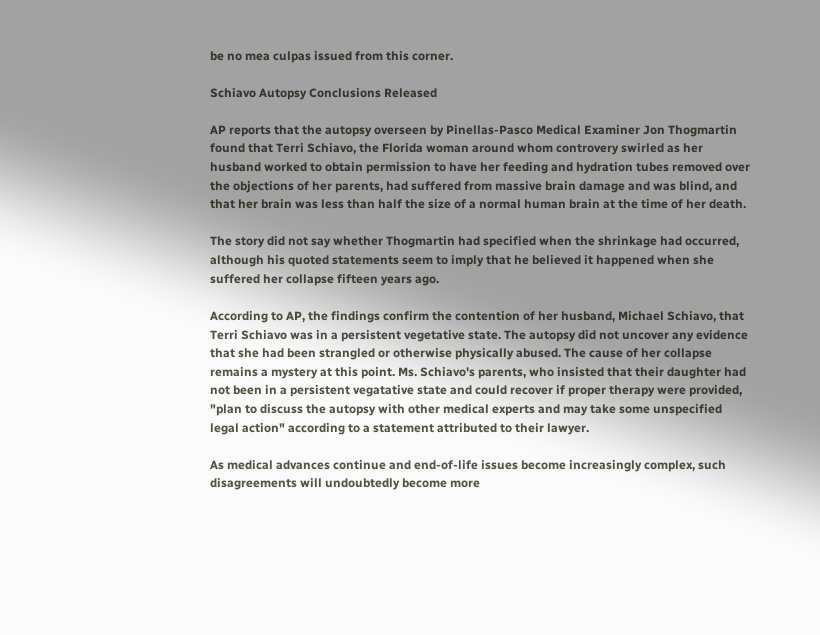be no mea culpas issued from this corner.

Schiavo Autopsy Conclusions Released

AP reports that the autopsy overseen by Pinellas-Pasco Medical Examiner Jon Thogmartin found that Terri Schiavo, the Florida woman around whom controvery swirled as her husband worked to obtain permission to have her feeding and hydration tubes removed over the objections of her parents, had suffered from massive brain damage and was blind, and that her brain was less than half the size of a normal human brain at the time of her death.

The story did not say whether Thogmartin had specified when the shrinkage had occurred, although his quoted statements seem to imply that he believed it happened when she suffered her collapse fifteen years ago.

According to AP, the findings confirm the contention of her husband, Michael Schiavo, that Terri Schiavo was in a persistent vegetative state. The autopsy did not uncover any evidence that she had been strangled or otherwise physically abused. The cause of her collapse remains a mystery at this point. Ms. Schiavo's parents, who insisted that their daughter had not been in a persistent vegatative state and could recover if proper therapy were provided, "plan to discuss the autopsy with other medical experts and may take some unspecified legal action" according to a statement attributed to their lawyer.

As medical advances continue and end-of-life issues become increasingly complex, such disagreements will undoubtedly become more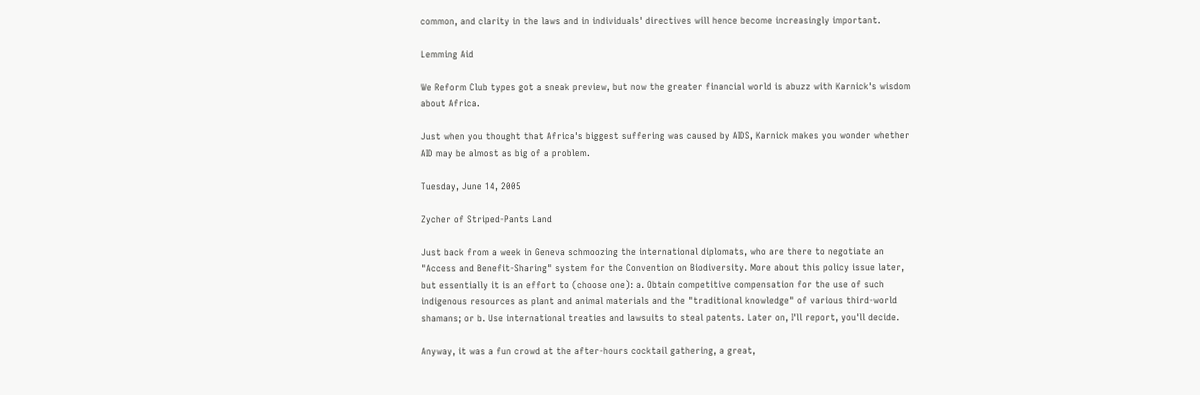common, and clarity in the laws and in individuals' directives will hence become increasingly important.

Lemming Aid

We Reform Club types got a sneak preview, but now the greater financial world is abuzz with Karnick's wisdom about Africa.

Just when you thought that Africa's biggest suffering was caused by AIDS, Karnick makes you wonder whether AID may be almost as big of a problem.

Tuesday, June 14, 2005

Zycher of Striped-Pants Land

Just back from a week in Geneva schmoozing the international diplomats, who are there to negotiate an "Access and Benefit-Sharing" system for the Convention on Biodiversity. More about this policy issue later, but essentially it is an effort to (choose one): a. Obtain competitive compensation for the use of such indigenous resources as plant and animal materials and the "traditional knowledge" of various third-world shamans; or b. Use international treaties and lawsuits to steal patents. Later on, I'll report, you'll decide.

Anyway, it was a fun crowd at the after-hours cocktail gathering, a great,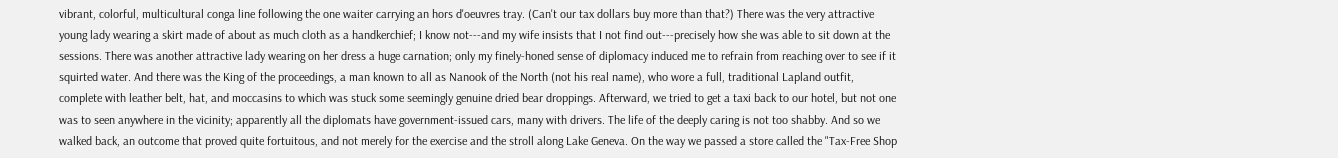vibrant, colorful, multicultural conga line following the one waiter carrying an hors d'oeuvres tray. (Can't our tax dollars buy more than that?) There was the very attractive young lady wearing a skirt made of about as much cloth as a handkerchief; I know not---and my wife insists that I not find out---precisely how she was able to sit down at the sessions. There was another attractive lady wearing on her dress a huge carnation; only my finely-honed sense of diplomacy induced me to refrain from reaching over to see if it squirted water. And there was the King of the proceedings, a man known to all as Nanook of the North (not his real name), who wore a full, traditional Lapland outfit, complete with leather belt, hat, and moccasins to which was stuck some seemingly genuine dried bear droppings. Afterward, we tried to get a taxi back to our hotel, but not one was to seen anywhere in the vicinity; apparently all the diplomats have government-issued cars, many with drivers. The life of the deeply caring is not too shabby. And so we walked back, an outcome that proved quite fortuitous, and not merely for the exercise and the stroll along Lake Geneva. On the way we passed a store called the "Tax-Free Shop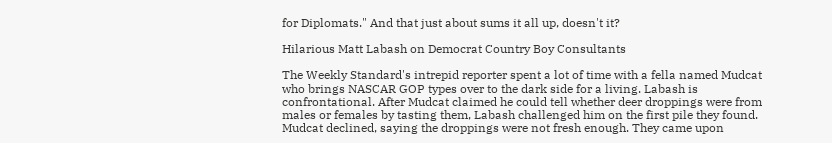for Diplomats." And that just about sums it all up, doesn't it?

Hilarious Matt Labash on Democrat Country Boy Consultants

The Weekly Standard's intrepid reporter spent a lot of time with a fella named Mudcat who brings NASCAR GOP types over to the dark side for a living. Labash is confrontational. After Mudcat claimed he could tell whether deer droppings were from males or females by tasting them, Labash challenged him on the first pile they found. Mudcat declined, saying the droppings were not fresh enough. They came upon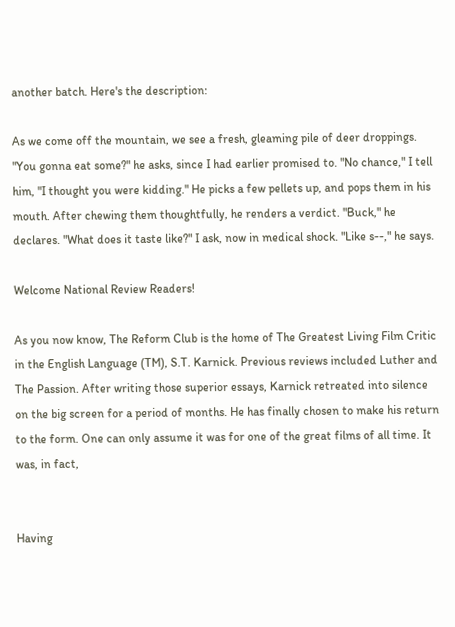another batch. Here's the description:

As we come off the mountain, we see a fresh, gleaming pile of deer droppings. "You gonna eat some?" he asks, since I had earlier promised to. "No chance," I tell him, "I thought you were kidding." He picks a few pellets up, and pops them in his mouth. After chewing them thoughtfully, he renders a verdict. "Buck," he declares. "What does it taste like?" I ask, now in medical shock. "Like s--," he says.

Welcome National Review Readers!

As you now know, The Reform Club is the home of The Greatest Living Film Critic in the English Language (TM), S.T. Karnick. Previous reviews included Luther and The Passion. After writing those superior essays, Karnick retreated into silence on the big screen for a period of months. He has finally chosen to make his return to the form. One can only assume it was for one of the great films of all time. It was, in fact,


Having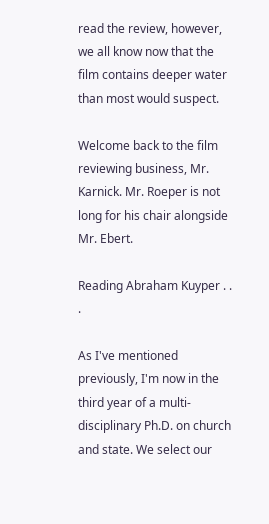read the review, however, we all know now that the film contains deeper water than most would suspect.

Welcome back to the film reviewing business, Mr. Karnick. Mr. Roeper is not long for his chair alongside Mr. Ebert.

Reading Abraham Kuyper . . .

As I've mentioned previously, I'm now in the third year of a multi-disciplinary Ph.D. on church and state. We select our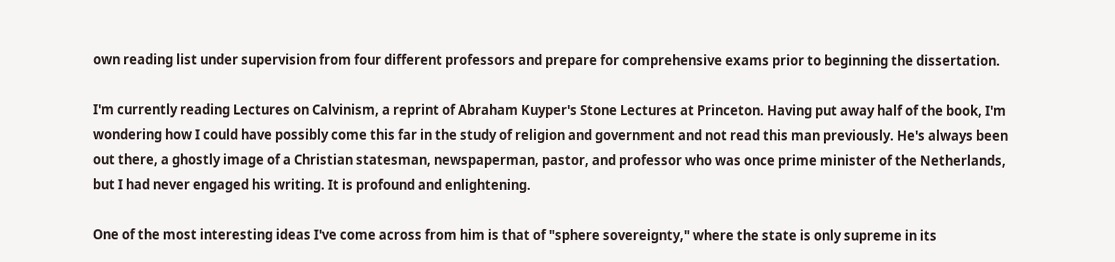own reading list under supervision from four different professors and prepare for comprehensive exams prior to beginning the dissertation.

I'm currently reading Lectures on Calvinism, a reprint of Abraham Kuyper's Stone Lectures at Princeton. Having put away half of the book, I'm wondering how I could have possibly come this far in the study of religion and government and not read this man previously. He's always been out there, a ghostly image of a Christian statesman, newspaperman, pastor, and professor who was once prime minister of the Netherlands, but I had never engaged his writing. It is profound and enlightening.

One of the most interesting ideas I've come across from him is that of "sphere sovereignty," where the state is only supreme in its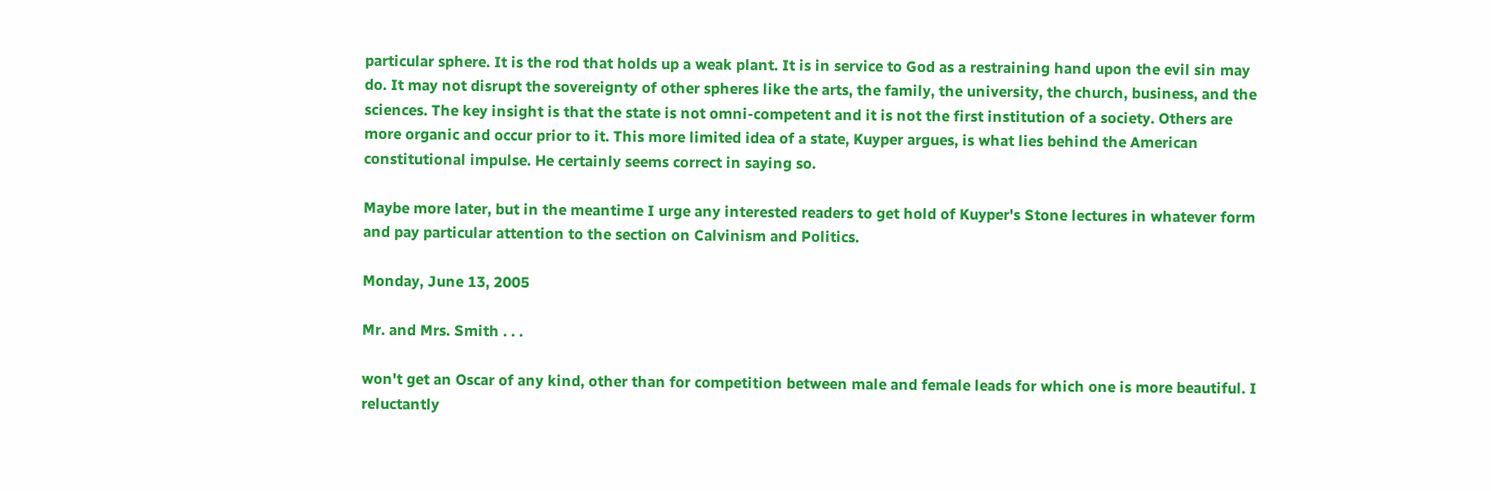particular sphere. It is the rod that holds up a weak plant. It is in service to God as a restraining hand upon the evil sin may do. It may not disrupt the sovereignty of other spheres like the arts, the family, the university, the church, business, and the sciences. The key insight is that the state is not omni-competent and it is not the first institution of a society. Others are more organic and occur prior to it. This more limited idea of a state, Kuyper argues, is what lies behind the American constitutional impulse. He certainly seems correct in saying so.

Maybe more later, but in the meantime I urge any interested readers to get hold of Kuyper's Stone lectures in whatever form and pay particular attention to the section on Calvinism and Politics.

Monday, June 13, 2005

Mr. and Mrs. Smith . . .

won't get an Oscar of any kind, other than for competition between male and female leads for which one is more beautiful. I reluctantly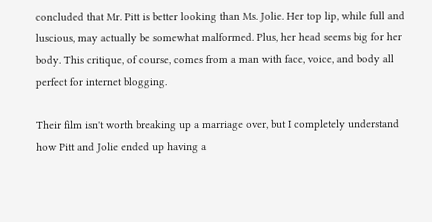concluded that Mr. Pitt is better looking than Ms. Jolie. Her top lip, while full and luscious, may actually be somewhat malformed. Plus, her head seems big for her body. This critique, of course, comes from a man with face, voice, and body all perfect for internet blogging.

Their film isn't worth breaking up a marriage over, but I completely understand how Pitt and Jolie ended up having a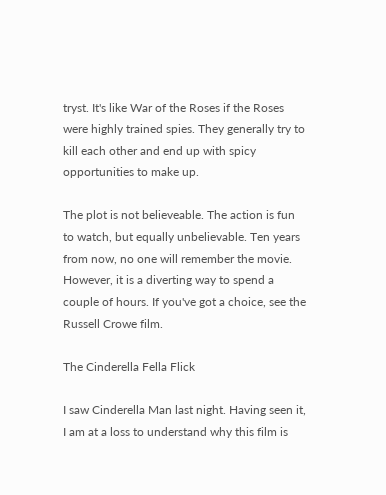tryst. It's like War of the Roses if the Roses were highly trained spies. They generally try to kill each other and end up with spicy opportunities to make up.

The plot is not believeable. The action is fun to watch, but equally unbelievable. Ten years from now, no one will remember the movie. However, it is a diverting way to spend a couple of hours. If you've got a choice, see the Russell Crowe film.

The Cinderella Fella Flick

I saw Cinderella Man last night. Having seen it, I am at a loss to understand why this film is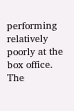performing relatively poorly at the box office. The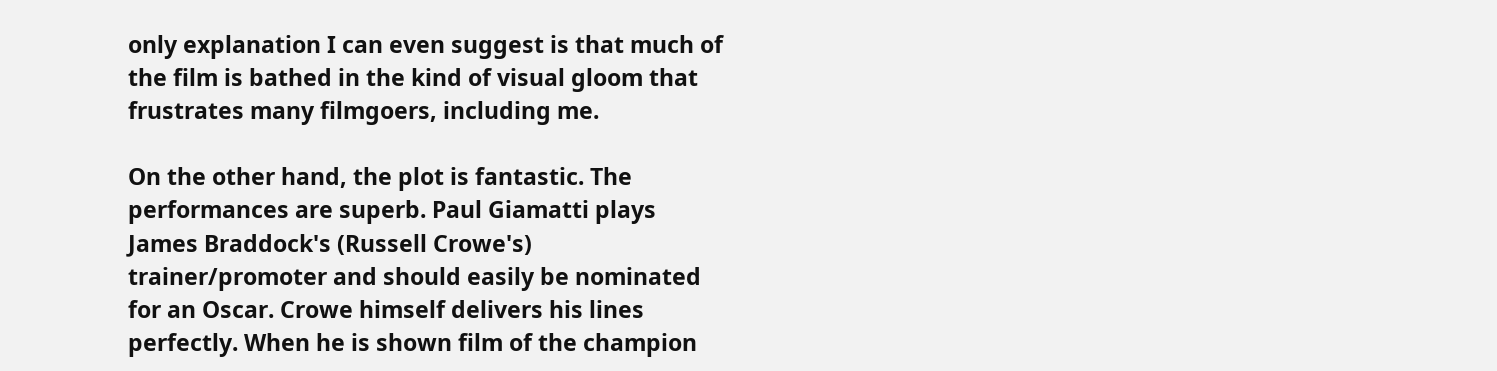only explanation I can even suggest is that much of the film is bathed in the kind of visual gloom that frustrates many filmgoers, including me.

On the other hand, the plot is fantastic. The performances are superb. Paul Giamatti plays James Braddock's (Russell Crowe's) trainer/promoter and should easily be nominated for an Oscar. Crowe himself delivers his lines perfectly. When he is shown film of the champion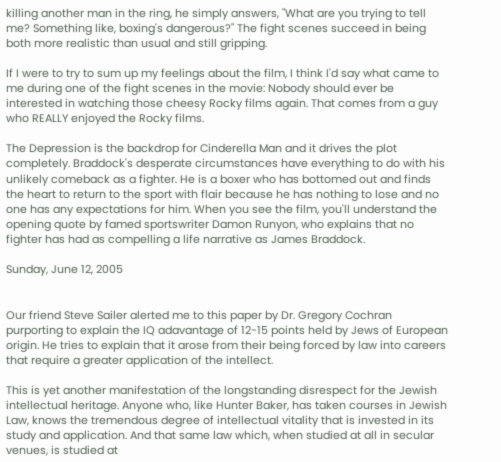killing another man in the ring, he simply answers, "What are you trying to tell me? Something like, boxing's dangerous?" The fight scenes succeed in being both more realistic than usual and still gripping.

If I were to try to sum up my feelings about the film, I think I'd say what came to me during one of the fight scenes in the movie: Nobody should ever be interested in watching those cheesy Rocky films again. That comes from a guy who REALLY enjoyed the Rocky films.

The Depression is the backdrop for Cinderella Man and it drives the plot completely. Braddock's desperate circumstances have everything to do with his unlikely comeback as a fighter. He is a boxer who has bottomed out and finds the heart to return to the sport with flair because he has nothing to lose and no one has any expectations for him. When you see the film, you'll understand the opening quote by famed sportswriter Damon Runyon, who explains that no fighter has had as compelling a life narrative as James Braddock.

Sunday, June 12, 2005


Our friend Steve Sailer alerted me to this paper by Dr. Gregory Cochran purporting to explain the IQ adavantage of 12-15 points held by Jews of European origin. He tries to explain that it arose from their being forced by law into careers that require a greater application of the intellect.

This is yet another manifestation of the longstanding disrespect for the Jewish intellectual heritage. Anyone who, like Hunter Baker, has taken courses in Jewish Law, knows the tremendous degree of intellectual vitality that is invested in its study and application. And that same law which, when studied at all in secular venues, is studied at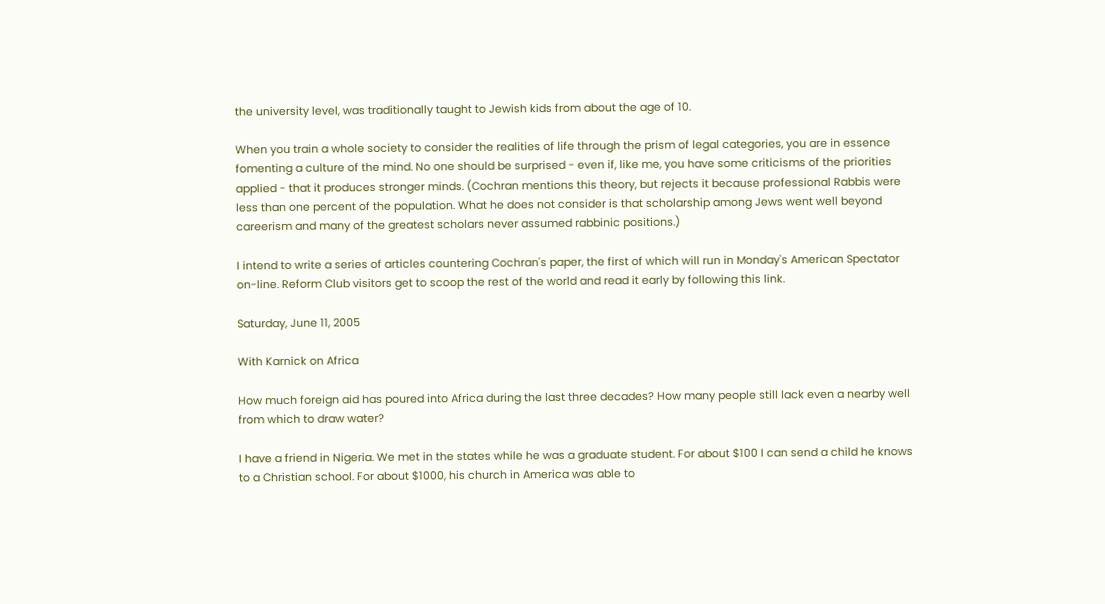the university level, was traditionally taught to Jewish kids from about the age of 10.

When you train a whole society to consider the realities of life through the prism of legal categories, you are in essence fomenting a culture of the mind. No one should be surprised - even if, like me, you have some criticisms of the priorities applied - that it produces stronger minds. (Cochran mentions this theory, but rejects it because professional Rabbis were less than one percent of the population. What he does not consider is that scholarship among Jews went well beyond careerism and many of the greatest scholars never assumed rabbinic positions.)

I intend to write a series of articles countering Cochran's paper, the first of which will run in Monday's American Spectator on-line. Reform Club visitors get to scoop the rest of the world and read it early by following this link.

Saturday, June 11, 2005

With Karnick on Africa

How much foreign aid has poured into Africa during the last three decades? How many people still lack even a nearby well from which to draw water?

I have a friend in Nigeria. We met in the states while he was a graduate student. For about $100 I can send a child he knows to a Christian school. For about $1000, his church in America was able to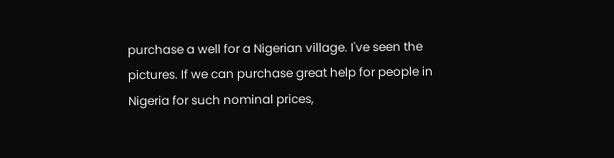purchase a well for a Nigerian village. I've seen the pictures. If we can purchase great help for people in Nigeria for such nominal prices,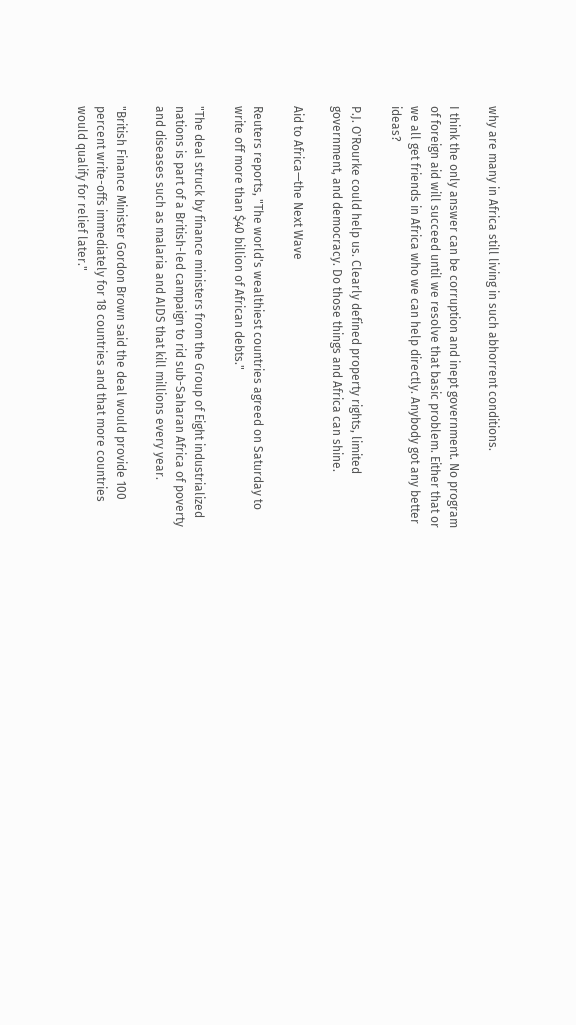why are many in Africa still living in such abhorrent conditions.

I think the only answer can be corruption and inept government. No program of foreign aid will succeed until we resolve that basic problem. Either that or we all get friends in Africa who we can help directly. Anybody got any better ideas?

P.J. O'Rourke could help us. Clearly defined property rights, limited government, and democracy. Do those things and Africa can shine.

Aid to Africa—the Next Wave

Reuters reports, "The world's wealthiest countries agreed on Saturday to write off more than $40 billion of African debts."

"The deal struck by finance ministers from the Group of Eight industrialized nations is part of a British-led campaign to rid sub-Saharan Africa of poverty and diseases such as malaria and AIDS that kill millions every year.

"British Finance Minister Gordon Brown said the deal would provide 100 percent write-offs immediately for 18 countries and that more countries would qualify for relief later."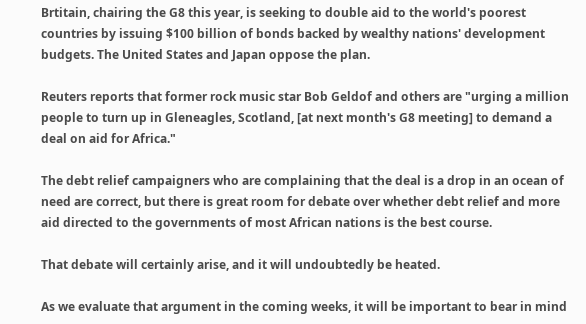Brtitain, chairing the G8 this year, is seeking to double aid to the world's poorest countries by issuing $100 billion of bonds backed by wealthy nations' development budgets. The United States and Japan oppose the plan.

Reuters reports that former rock music star Bob Geldof and others are "urging a million people to turn up in Gleneagles, Scotland, [at next month's G8 meeting] to demand a deal on aid for Africa."

The debt relief campaigners who are complaining that the deal is a drop in an ocean of need are correct, but there is great room for debate over whether debt relief and more aid directed to the governments of most African nations is the best course.

That debate will certainly arise, and it will undoubtedly be heated.

As we evaluate that argument in the coming weeks, it will be important to bear in mind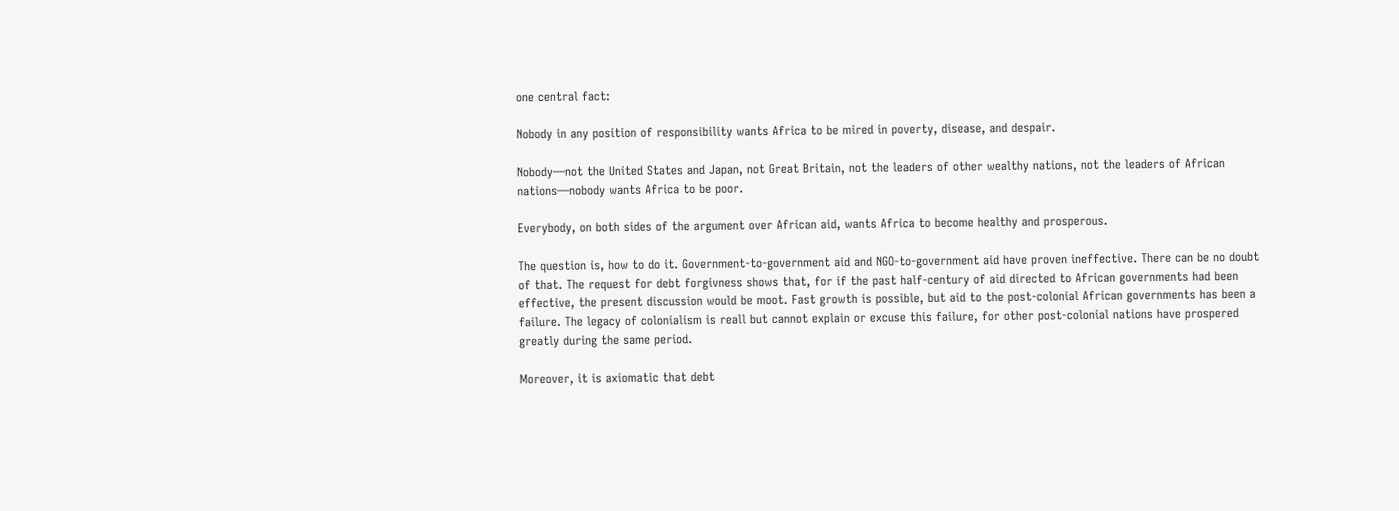one central fact:

Nobody in any position of responsibility wants Africa to be mired in poverty, disease, and despair.

Nobody—not the United States and Japan, not Great Britain, not the leaders of other wealthy nations, not the leaders of African nations—nobody wants Africa to be poor.

Everybody, on both sides of the argument over African aid, wants Africa to become healthy and prosperous.

The question is, how to do it. Government-to-government aid and NGO-to-government aid have proven ineffective. There can be no doubt of that. The request for debt forgivness shows that, for if the past half-century of aid directed to African governments had been effective, the present discussion would be moot. Fast growth is possible, but aid to the post-colonial African governments has been a failure. The legacy of colonialism is reall but cannot explain or excuse this failure, for other post-colonial nations have prospered greatly during the same period.

Moreover, it is axiomatic that debt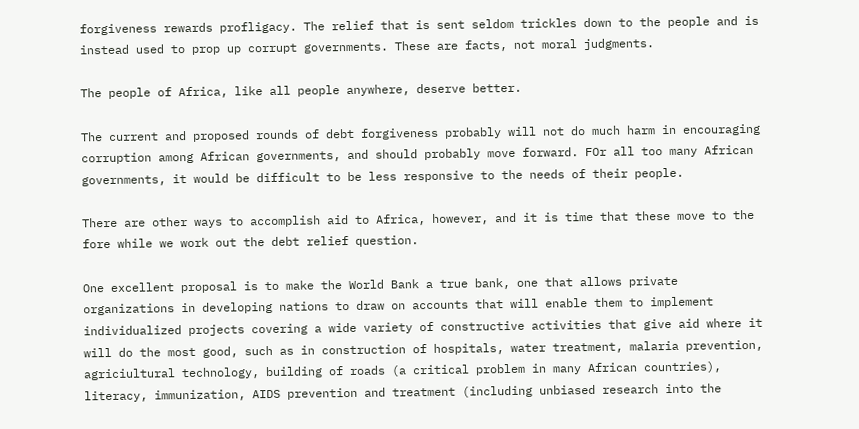forgiveness rewards profligacy. The relief that is sent seldom trickles down to the people and is instead used to prop up corrupt governments. These are facts, not moral judgments.

The people of Africa, like all people anywhere, deserve better.

The current and proposed rounds of debt forgiveness probably will not do much harm in encouraging corruption among African governments, and should probably move forward. FOr all too many African governments, it would be difficult to be less responsive to the needs of their people.

There are other ways to accomplish aid to Africa, however, and it is time that these move to the fore while we work out the debt relief question.

One excellent proposal is to make the World Bank a true bank, one that allows private organizations in developing nations to draw on accounts that will enable them to implement individualized projects covering a wide variety of constructive activities that give aid where it will do the most good, such as in construction of hospitals, water treatment, malaria prevention, agriciultural technology, building of roads (a critical problem in many African countries), literacy, immunization, AIDS prevention and treatment (including unbiased research into the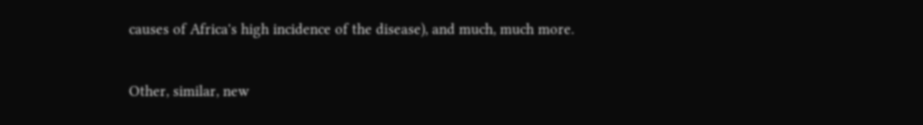causes of Africa's high incidence of the disease), and much, much more.

Other, similar, new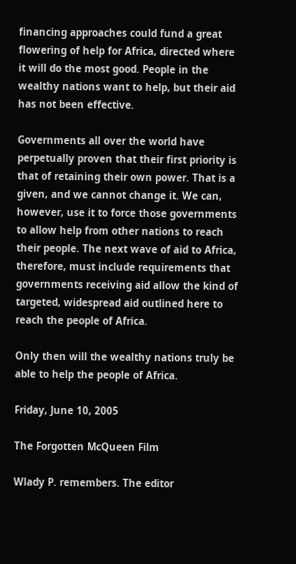financing approaches could fund a great flowering of help for Africa, directed where it will do the most good. People in the wealthy nations want to help, but their aid has not been effective.

Governments all over the world have perpetually proven that their first priority is that of retaining their own power. That is a given, and we cannot change it. We can, however, use it to force those governments to allow help from other nations to reach their people. The next wave of aid to Africa, therefore, must include requirements that governments receiving aid allow the kind of targeted, widespread aid outlined here to reach the people of Africa.

Only then will the wealthy nations truly be able to help the people of Africa.

Friday, June 10, 2005

The Forgotten McQueen Film

Wlady P. remembers. The editor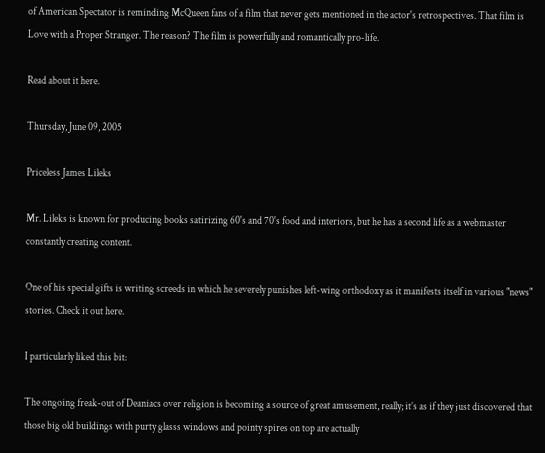of American Spectator is reminding McQueen fans of a film that never gets mentioned in the actor's retrospectives. That film is Love with a Proper Stranger. The reason? The film is powerfully and romantically pro-life.

Read about it here.

Thursday, June 09, 2005

Priceless James Lileks

Mr. Lileks is known for producing books satirizing 60's and 70's food and interiors, but he has a second life as a webmaster constantly creating content.

One of his special gifts is writing screeds in which he severely punishes left-wing orthodoxy as it manifests itself in various "news" stories. Check it out here.

I particularly liked this bit:

The ongoing freak-out of Deaniacs over religion is becoming a source of great amusement, really; it’s as if they just discovered that those big old buildings with purty glasss windows and pointy spires on top are actually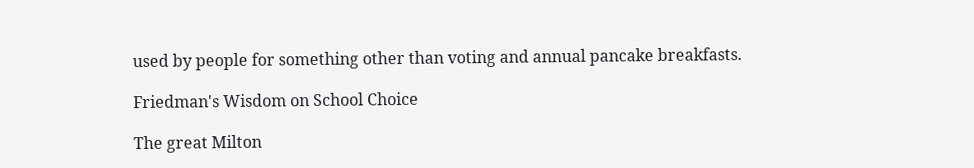used by people for something other than voting and annual pancake breakfasts.

Friedman's Wisdom on School Choice

The great Milton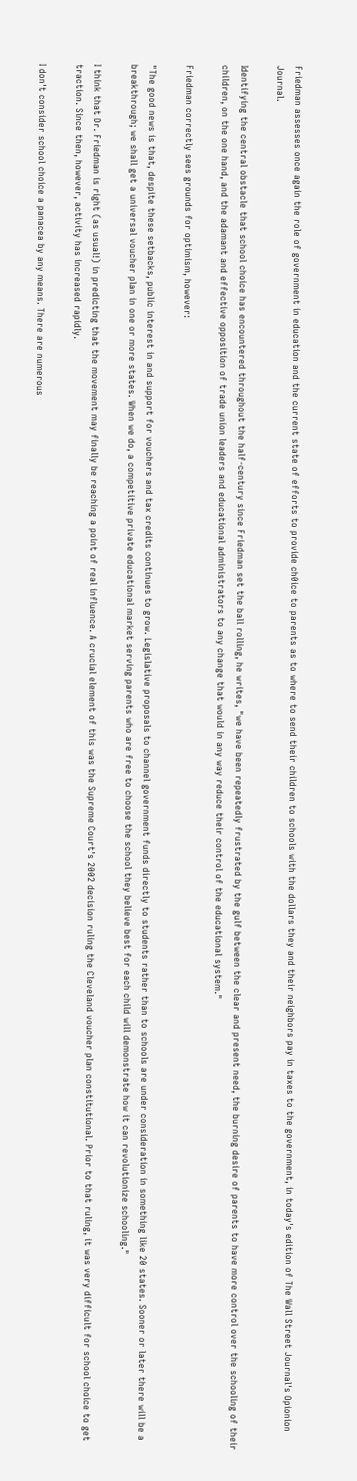Friedman assesses once again the role of government in education and the current state of efforts to provide ch0ice to parents as to where to send their children to schools with the dollars they and their neighbors pay in taxes to the government, in today's edition of The Wall Street Journal's Opionion Journal.

Identifying the central obstacle that school choice has encountered throughout the half-century since Friedman set the ball rolling, he writes, "we have been repeatedly frustrated by the gulf between the clear and present need, the burning desire of parents to have more control over the schooling of their children, on the one hand, and the adamant and effective opposition of trade union leaders and educational administrators to any change that would in any way reduce their control of the educational system."

Friedman correctly sees grounds for optimism, however:

"The good news is that, despite these setbacks, public interest in and support for vouchers and tax credits continues to grow. Legislative proposals to channel government funds directly to students rather than to schools are under consideration in something like 20 states. Sooner or later there will be a breakthrough; we shall get a universal voucher plan in one or more states. When we do, a competitive private educational market serving parents who are free to choose the school they believe best for each child will demonstrate how it can revolutionize schooling."

I think that Dr. Friedman is right (as usual!) in predicting that the movement may finally be reaching a point of real influence. A crucial element of this was the Supreme Court's 2002 decision ruling the Cleveland voucher plan constitutional. Prior to that ruling, it was very difficult for school choice to get traction. Since then, however, activity has increased rapidly.

I don't consider school choice a panacea by any means. There are numerous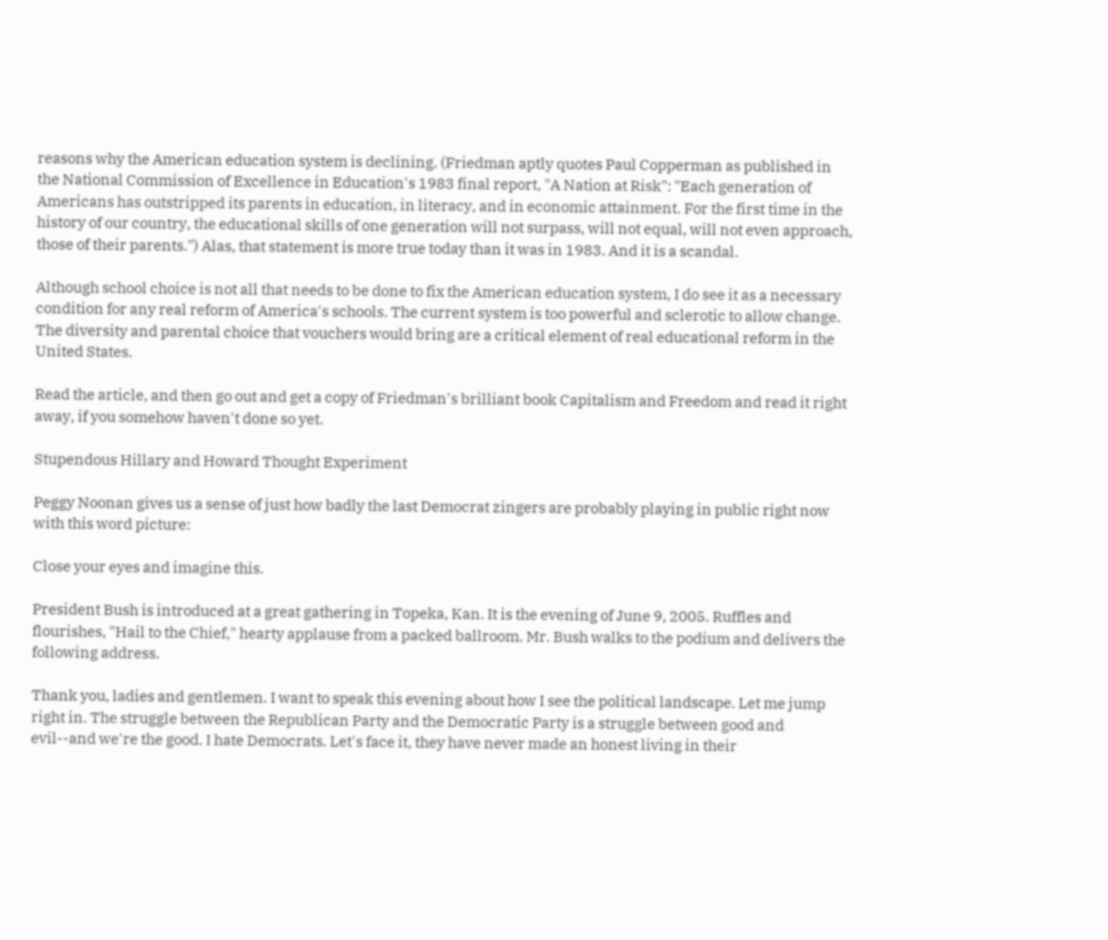reasons why the American education system is declining. (Friedman aptly quotes Paul Copperman as published in the National Commission of Excellence in Education's 1983 final report, "A Nation at Risk": "Each generation of Americans has outstripped its parents in education, in literacy, and in economic attainment. For the first time in the history of our country, the educational skills of one generation will not surpass, will not equal, will not even approach, those of their parents.") Alas, that statement is more true today than it was in 1983. And it is a scandal.

Although school choice is not all that needs to be done to fix the American education system, I do see it as a necessary condition for any real reform of America's schools. The current system is too powerful and sclerotic to allow change. The diversity and parental choice that vouchers would bring are a critical element of real educational reform in the United States.

Read the article, and then go out and get a copy of Friedman's brilliant book Capitalism and Freedom and read it right away, if you somehow haven't done so yet.

Stupendous Hillary and Howard Thought Experiment

Peggy Noonan gives us a sense of just how badly the last Democrat zingers are probably playing in public right now with this word picture:

Close your eyes and imagine this.

President Bush is introduced at a great gathering in Topeka, Kan. It is the evening of June 9, 2005. Ruffles and flourishes, "Hail to the Chief," hearty applause from a packed ballroom. Mr. Bush walks to the podium and delivers the following address.

Thank you, ladies and gentlemen. I want to speak this evening about how I see the political landscape. Let me jump right in. The struggle between the Republican Party and the Democratic Party is a struggle between good and evil--and we're the good. I hate Democrats. Let's face it, they have never made an honest living in their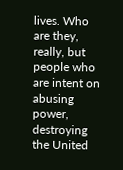lives. Who are they, really, but people who are intent on abusing power, destroying the United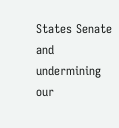States Senate and undermining our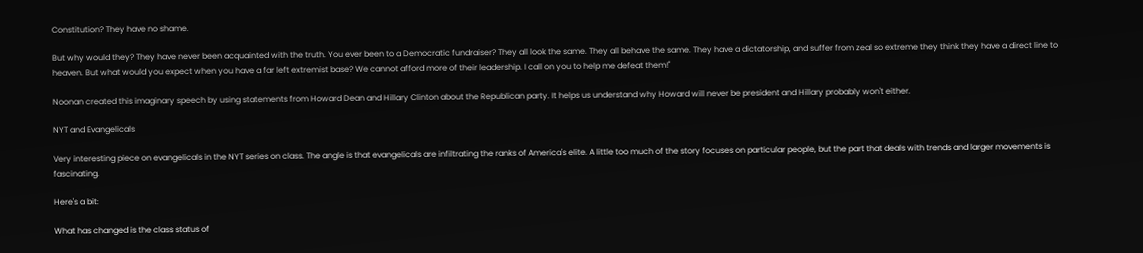Constitution? They have no shame.

But why would they? They have never been acquainted with the truth. You ever been to a Democratic fundraiser? They all look the same. They all behave the same. They have a dictatorship, and suffer from zeal so extreme they think they have a direct line to heaven. But what would you expect when you have a far left extremist base? We cannot afford more of their leadership. I call on you to help me defeat them!"

Noonan created this imaginary speech by using statements from Howard Dean and Hillary Clinton about the Republican party. It helps us understand why Howard will never be president and Hillary probably won't either.

NYT and Evangelicals

Very interesting piece on evangelicals in the NYT series on class. The angle is that evangelicals are infiltrating the ranks of America's elite. A little too much of the story focuses on particular people, but the part that deals with trends and larger movements is fascinating.

Here's a bit:

What has changed is the class status of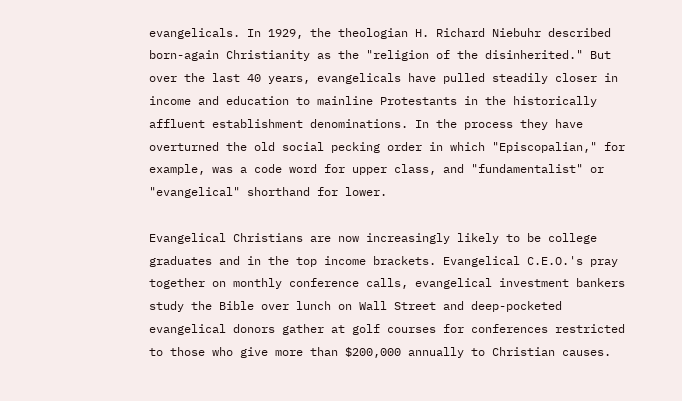evangelicals. In 1929, the theologian H. Richard Niebuhr described born-again Christianity as the "religion of the disinherited." But over the last 40 years, evangelicals have pulled steadily closer in income and education to mainline Protestants in the historically affluent establishment denominations. In the process they have overturned the old social pecking order in which "Episcopalian," for example, was a code word for upper class, and "fundamentalist" or "evangelical" shorthand for lower.

Evangelical Christians are now increasingly likely to be college graduates and in the top income brackets. Evangelical C.E.O.'s pray together on monthly conference calls, evangelical investment bankers study the Bible over lunch on Wall Street and deep-pocketed evangelical donors gather at golf courses for conferences restricted to those who give more than $200,000 annually to Christian causes.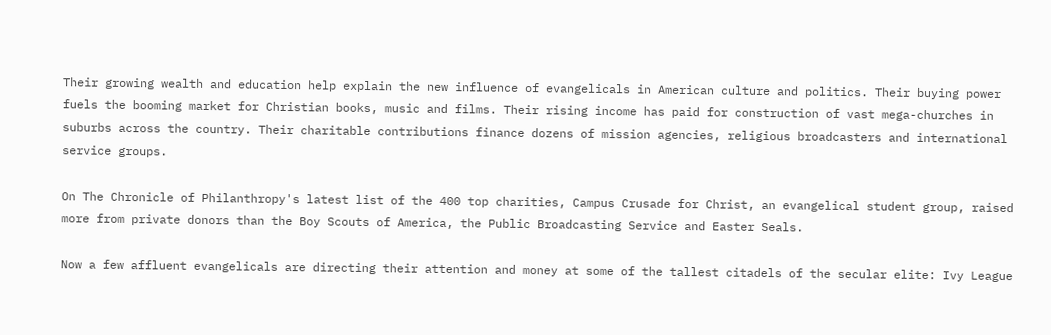Their growing wealth and education help explain the new influence of evangelicals in American culture and politics. Their buying power fuels the booming market for Christian books, music and films. Their rising income has paid for construction of vast mega-churches in suburbs across the country. Their charitable contributions finance dozens of mission agencies, religious broadcasters and international service groups.

On The Chronicle of Philanthropy's latest list of the 400 top charities, Campus Crusade for Christ, an evangelical student group, raised more from private donors than the Boy Scouts of America, the Public Broadcasting Service and Easter Seals.

Now a few affluent evangelicals are directing their attention and money at some of the tallest citadels of the secular elite: Ivy League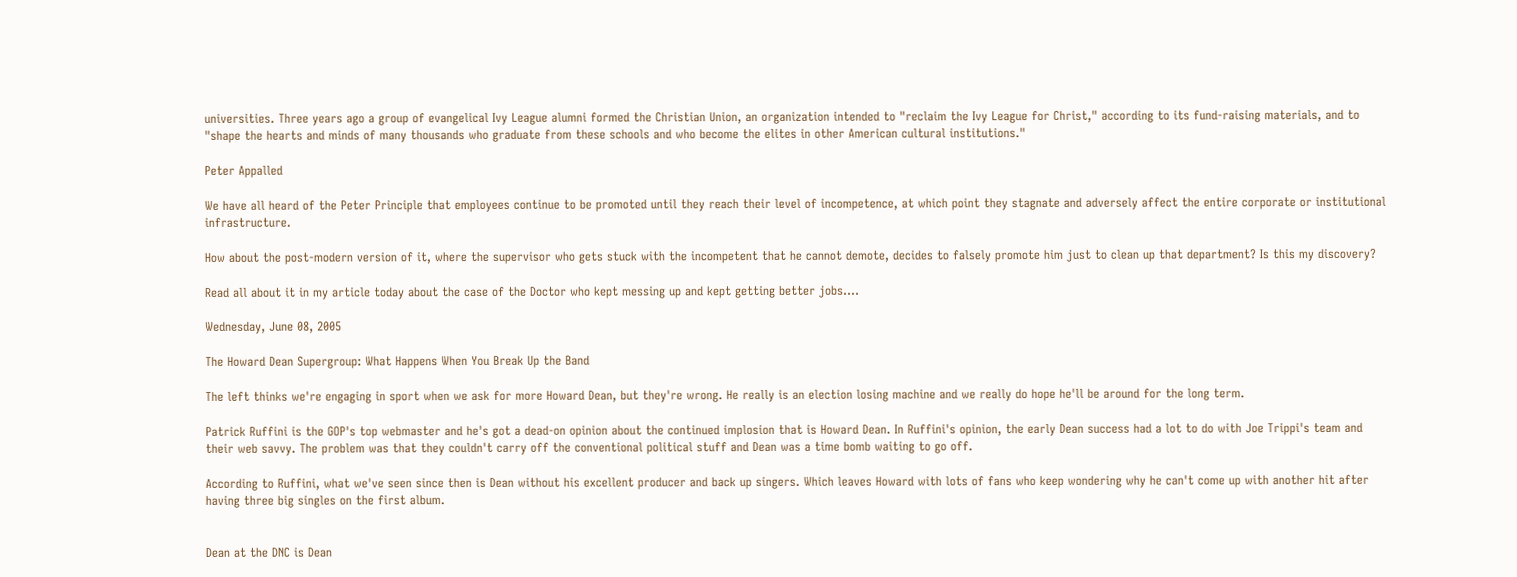universities. Three years ago a group of evangelical Ivy League alumni formed the Christian Union, an organization intended to "reclaim the Ivy League for Christ," according to its fund-raising materials, and to "shape the hearts and minds of many thousands who graduate from these schools and who become the elites in other American cultural institutions."

Peter Appalled

We have all heard of the Peter Principle that employees continue to be promoted until they reach their level of incompetence, at which point they stagnate and adversely affect the entire corporate or institutional infrastructure.

How about the post-modern version of it, where the supervisor who gets stuck with the incompetent that he cannot demote, decides to falsely promote him just to clean up that department? Is this my discovery?

Read all about it in my article today about the case of the Doctor who kept messing up and kept getting better jobs....

Wednesday, June 08, 2005

The Howard Dean Supergroup: What Happens When You Break Up the Band

The left thinks we're engaging in sport when we ask for more Howard Dean, but they're wrong. He really is an election losing machine and we really do hope he'll be around for the long term.

Patrick Ruffini is the GOP's top webmaster and he's got a dead-on opinion about the continued implosion that is Howard Dean. In Ruffini's opinion, the early Dean success had a lot to do with Joe Trippi's team and their web savvy. The problem was that they couldn't carry off the conventional political stuff and Dean was a time bomb waiting to go off.

According to Ruffini, what we've seen since then is Dean without his excellent producer and back up singers. Which leaves Howard with lots of fans who keep wondering why he can't come up with another hit after having three big singles on the first album.


Dean at the DNC is Dean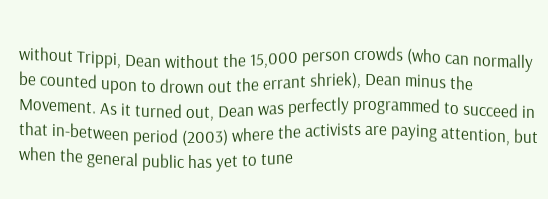without Trippi, Dean without the 15,000 person crowds (who can normally be counted upon to drown out the errant shriek), Dean minus the Movement. As it turned out, Dean was perfectly programmed to succeed in that in-between period (2003) where the activists are paying attention, but when the general public has yet to tune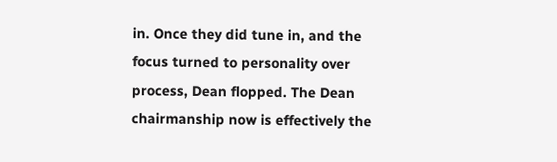in. Once they did tune in, and the focus turned to personality over process, Dean flopped. The Dean chairmanship now is effectively the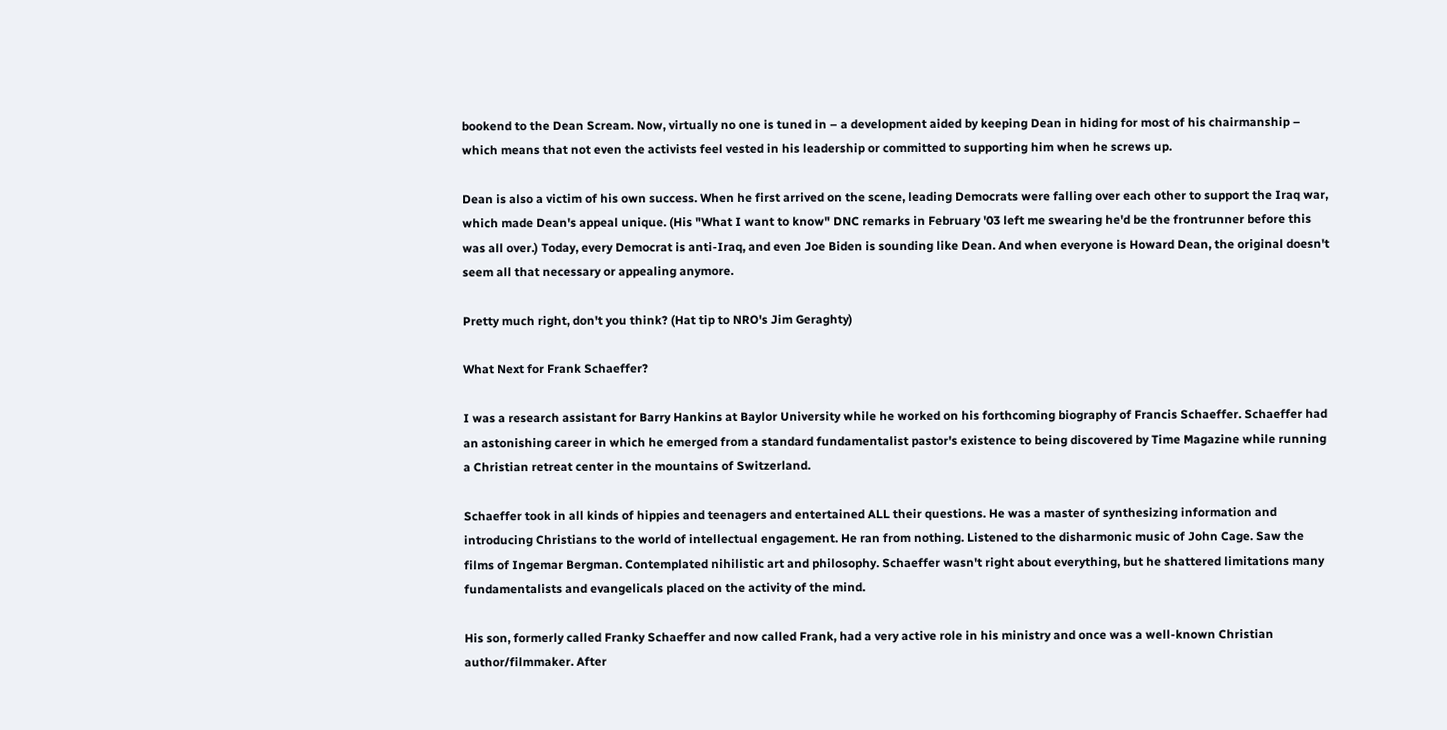bookend to the Dean Scream. Now, virtually no one is tuned in – a development aided by keeping Dean in hiding for most of his chairmanship – which means that not even the activists feel vested in his leadership or committed to supporting him when he screws up.

Dean is also a victim of his own success. When he first arrived on the scene, leading Democrats were falling over each other to support the Iraq war, which made Dean's appeal unique. (His "What I want to know" DNC remarks in February '03 left me swearing he'd be the frontrunner before this was all over.) Today, every Democrat is anti-Iraq, and even Joe Biden is sounding like Dean. And when everyone is Howard Dean, the original doesn't seem all that necessary or appealing anymore.

Pretty much right, don't you think? (Hat tip to NRO's Jim Geraghty)

What Next for Frank Schaeffer?

I was a research assistant for Barry Hankins at Baylor University while he worked on his forthcoming biography of Francis Schaeffer. Schaeffer had an astonishing career in which he emerged from a standard fundamentalist pastor's existence to being discovered by Time Magazine while running a Christian retreat center in the mountains of Switzerland.

Schaeffer took in all kinds of hippies and teenagers and entertained ALL their questions. He was a master of synthesizing information and introducing Christians to the world of intellectual engagement. He ran from nothing. Listened to the disharmonic music of John Cage. Saw the films of Ingemar Bergman. Contemplated nihilistic art and philosophy. Schaeffer wasn't right about everything, but he shattered limitations many fundamentalists and evangelicals placed on the activity of the mind.

His son, formerly called Franky Schaeffer and now called Frank, had a very active role in his ministry and once was a well-known Christian author/filmmaker. After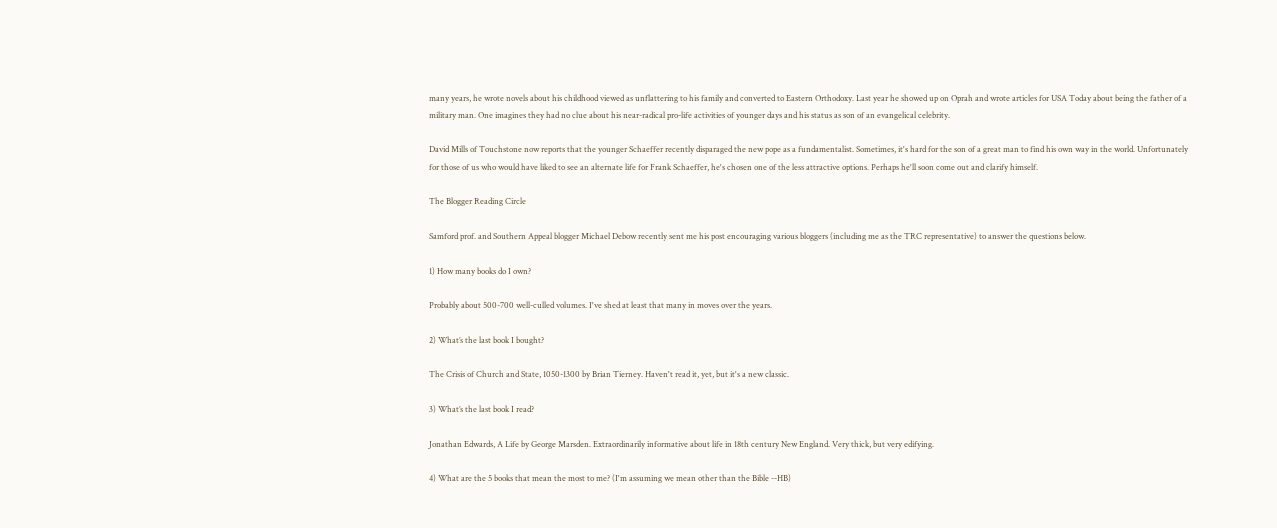many years, he wrote novels about his childhood viewed as unflattering to his family and converted to Eastern Orthodoxy. Last year he showed up on Oprah and wrote articles for USA Today about being the father of a military man. One imagines they had no clue about his near-radical pro-life activities of younger days and his status as son of an evangelical celebrity.

David Mills of Touchstone now reports that the younger Schaeffer recently disparaged the new pope as a fundamentalist. Sometimes, it's hard for the son of a great man to find his own way in the world. Unfortunately for those of us who would have liked to see an alternate life for Frank Schaeffer, he's chosen one of the less attractive options. Perhaps he'll soon come out and clarify himself.

The Blogger Reading Circle

Samford prof. and Southern Appeal blogger Michael Debow recently sent me his post encouraging various bloggers (including me as the TRC representative) to answer the questions below.

1) How many books do I own?

Probably about 500-700 well-culled volumes. I've shed at least that many in moves over the years.

2) What’s the last book I bought?

The Crisis of Church and State, 1050-1300 by Brian Tierney. Haven't read it, yet, but it's a new classic.

3) What’s the last book I read?

Jonathan Edwards, A Life by George Marsden. Extraordinarily informative about life in 18th century New England. Very thick, but very edifying.

4) What are the 5 books that mean the most to me? (I'm assuming we mean other than the Bible --HB)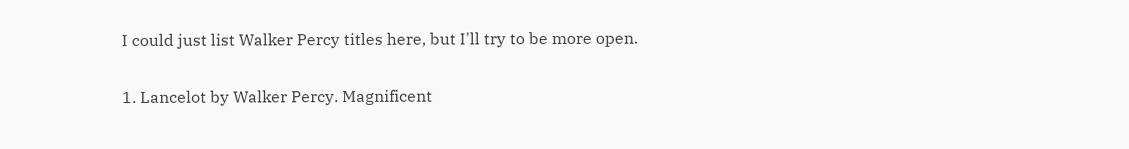I could just list Walker Percy titles here, but I'll try to be more open.

1. Lancelot by Walker Percy. Magnificent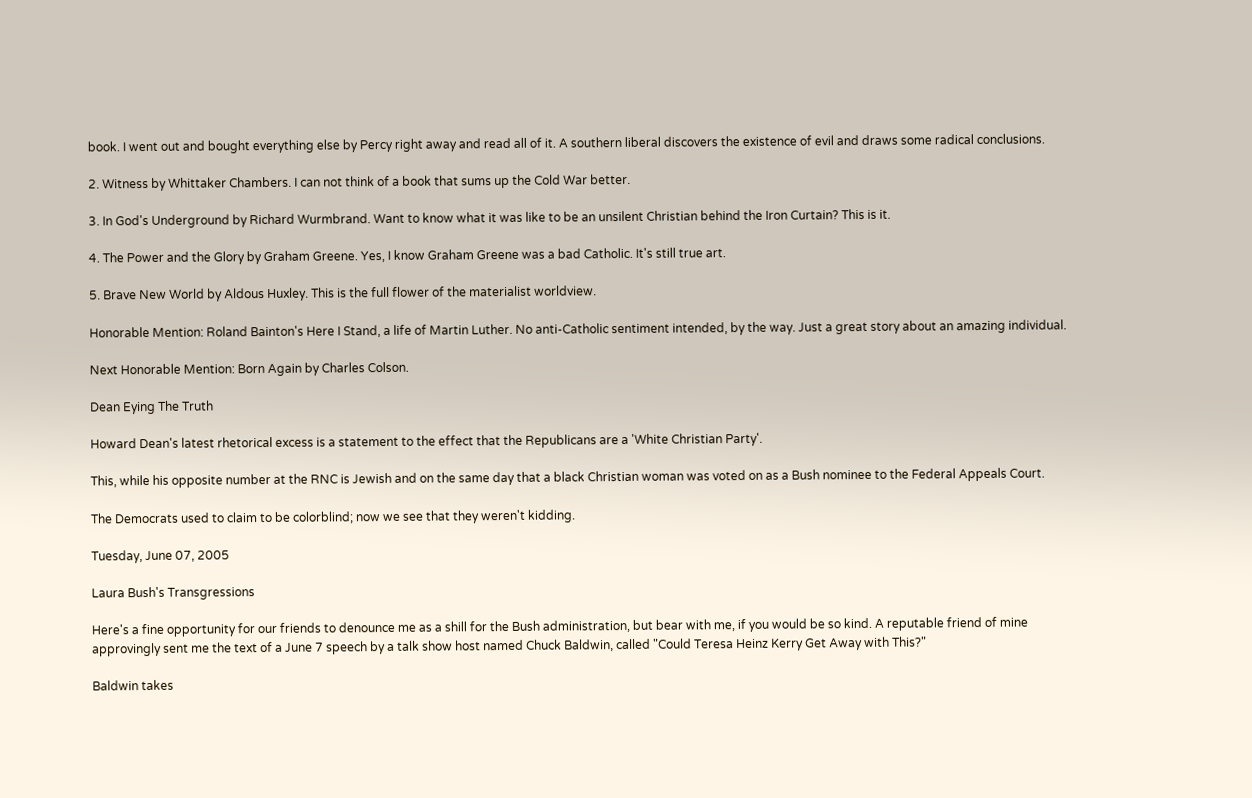book. I went out and bought everything else by Percy right away and read all of it. A southern liberal discovers the existence of evil and draws some radical conclusions.

2. Witness by Whittaker Chambers. I can not think of a book that sums up the Cold War better.

3. In God's Underground by Richard Wurmbrand. Want to know what it was like to be an unsilent Christian behind the Iron Curtain? This is it.

4. The Power and the Glory by Graham Greene. Yes, I know Graham Greene was a bad Catholic. It's still true art.

5. Brave New World by Aldous Huxley. This is the full flower of the materialist worldview.

Honorable Mention: Roland Bainton's Here I Stand, a life of Martin Luther. No anti-Catholic sentiment intended, by the way. Just a great story about an amazing individual.

Next Honorable Mention: Born Again by Charles Colson.

Dean Eying The Truth

Howard Dean's latest rhetorical excess is a statement to the effect that the Republicans are a 'White Christian Party'.

This, while his opposite number at the RNC is Jewish and on the same day that a black Christian woman was voted on as a Bush nominee to the Federal Appeals Court.

The Democrats used to claim to be colorblind; now we see that they weren't kidding.

Tuesday, June 07, 2005

Laura Bush's Transgressions

Here's a fine opportunity for our friends to denounce me as a shill for the Bush administration, but bear with me, if you would be so kind. A reputable friend of mine approvingly sent me the text of a June 7 speech by a talk show host named Chuck Baldwin, called "Could Teresa Heinz Kerry Get Away with This?"

Baldwin takes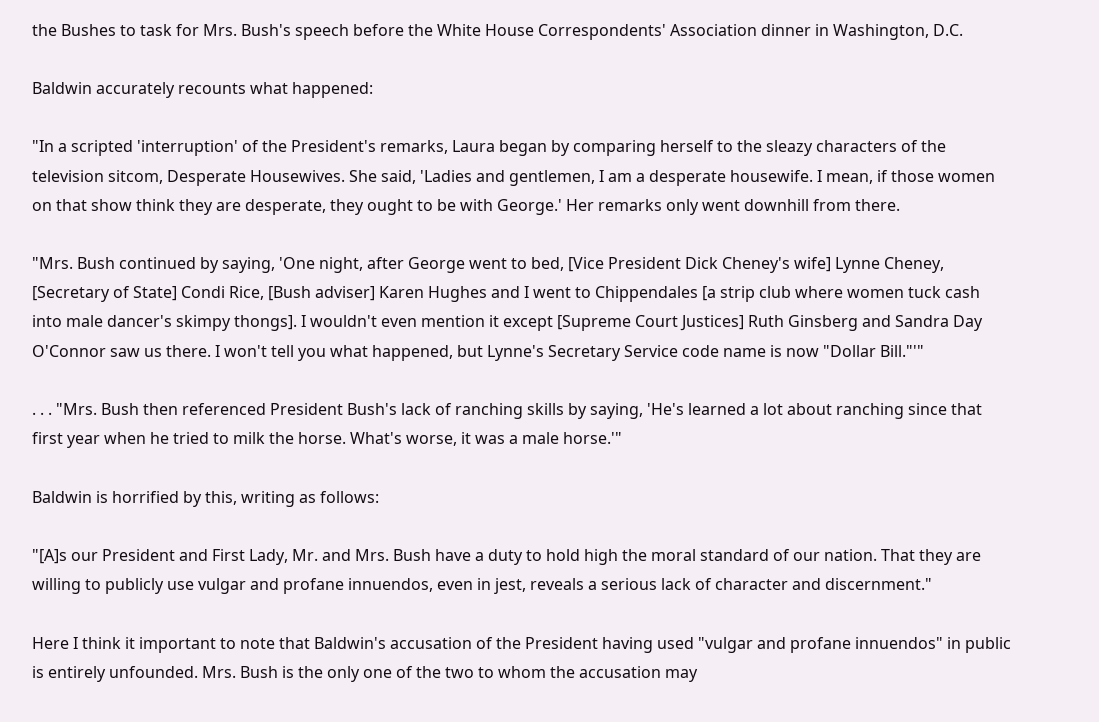the Bushes to task for Mrs. Bush's speech before the White House Correspondents' Association dinner in Washington, D.C.

Baldwin accurately recounts what happened:

"In a scripted 'interruption' of the President's remarks, Laura began by comparing herself to the sleazy characters of the television sitcom, Desperate Housewives. She said, 'Ladies and gentlemen, I am a desperate housewife. I mean, if those women on that show think they are desperate, they ought to be with George.' Her remarks only went downhill from there.

"Mrs. Bush continued by saying, 'One night, after George went to bed, [Vice President Dick Cheney's wife] Lynne Cheney, [Secretary of State] Condi Rice, [Bush adviser] Karen Hughes and I went to Chippendales [a strip club where women tuck cash into male dancer's skimpy thongs]. I wouldn't even mention it except [Supreme Court Justices] Ruth Ginsberg and Sandra Day O'Connor saw us there. I won't tell you what happened, but Lynne's Secretary Service code name is now "Dollar Bill."'"

. . . "Mrs. Bush then referenced President Bush's lack of ranching skills by saying, 'He's learned a lot about ranching since that first year when he tried to milk the horse. What's worse, it was a male horse.'"

Baldwin is horrified by this, writing as follows:

"[A]s our President and First Lady, Mr. and Mrs. Bush have a duty to hold high the moral standard of our nation. That they are willing to publicly use vulgar and profane innuendos, even in jest, reveals a serious lack of character and discernment."

Here I think it important to note that Baldwin's accusation of the President having used "vulgar and profane innuendos" in public is entirely unfounded. Mrs. Bush is the only one of the two to whom the accusation may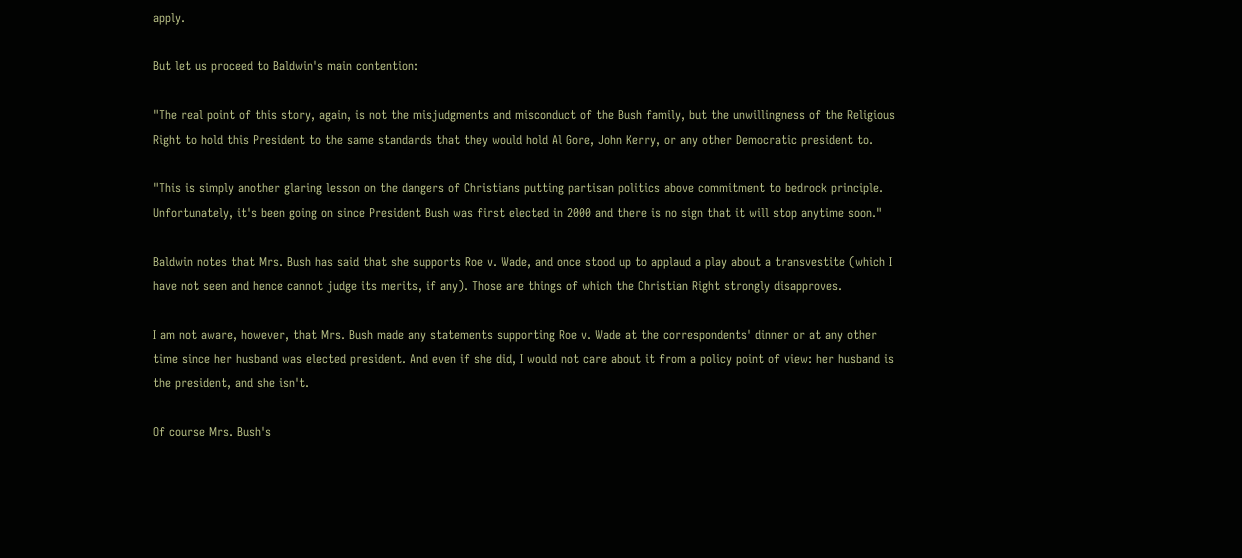apply.

But let us proceed to Baldwin's main contention:

"The real point of this story, again, is not the misjudgments and misconduct of the Bush family, but the unwillingness of the Religious Right to hold this President to the same standards that they would hold Al Gore, John Kerry, or any other Democratic president to.

"This is simply another glaring lesson on the dangers of Christians putting partisan politics above commitment to bedrock principle. Unfortunately, it's been going on since President Bush was first elected in 2000 and there is no sign that it will stop anytime soon."

Baldwin notes that Mrs. Bush has said that she supports Roe v. Wade, and once stood up to applaud a play about a transvestite (which I have not seen and hence cannot judge its merits, if any). Those are things of which the Christian Right strongly disapproves.

I am not aware, however, that Mrs. Bush made any statements supporting Roe v. Wade at the correspondents' dinner or at any other time since her husband was elected president. And even if she did, I would not care about it from a policy point of view: her husband is the president, and she isn't.

Of course Mrs. Bush's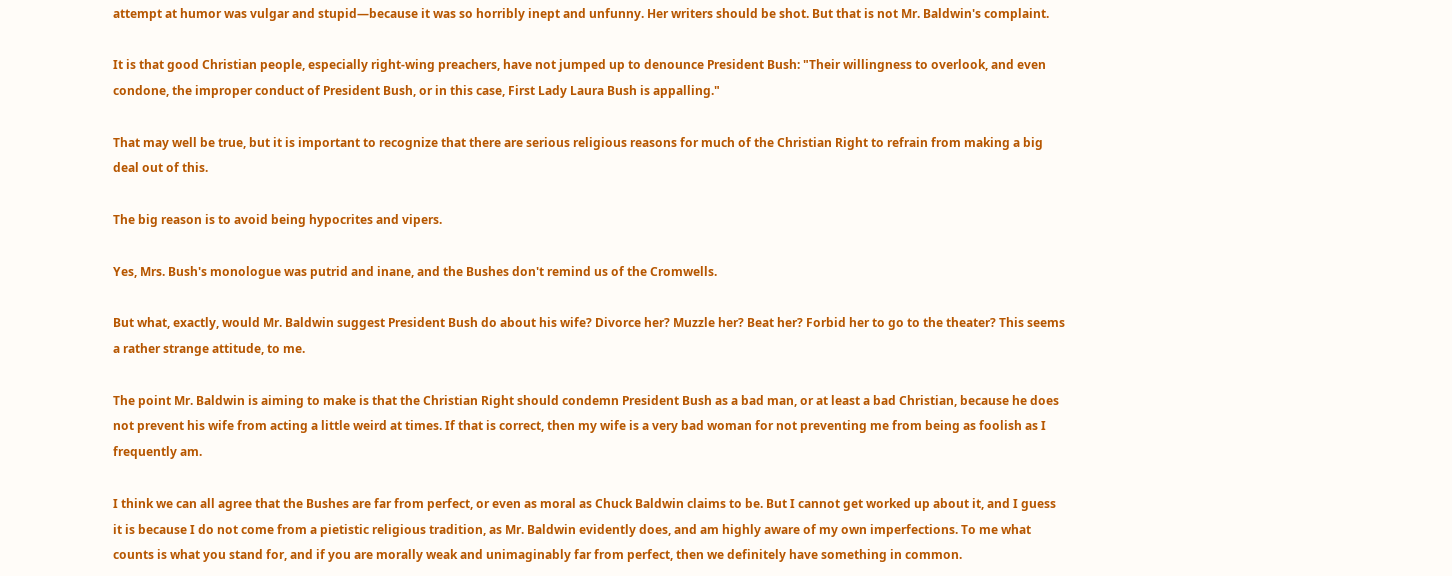attempt at humor was vulgar and stupid—because it was so horribly inept and unfunny. Her writers should be shot. But that is not Mr. Baldwin's complaint.

It is that good Christian people, especially right-wing preachers, have not jumped up to denounce President Bush: "Their willingness to overlook, and even condone, the improper conduct of President Bush, or in this case, First Lady Laura Bush is appalling."

That may well be true, but it is important to recognize that there are serious religious reasons for much of the Christian Right to refrain from making a big deal out of this.

The big reason is to avoid being hypocrites and vipers.

Yes, Mrs. Bush's monologue was putrid and inane, and the Bushes don't remind us of the Cromwells.

But what, exactly, would Mr. Baldwin suggest President Bush do about his wife? Divorce her? Muzzle her? Beat her? Forbid her to go to the theater? This seems a rather strange attitude, to me.

The point Mr. Baldwin is aiming to make is that the Christian Right should condemn President Bush as a bad man, or at least a bad Christian, because he does not prevent his wife from acting a little weird at times. If that is correct, then my wife is a very bad woman for not preventing me from being as foolish as I frequently am.

I think we can all agree that the Bushes are far from perfect, or even as moral as Chuck Baldwin claims to be. But I cannot get worked up about it, and I guess it is because I do not come from a pietistic religious tradition, as Mr. Baldwin evidently does, and am highly aware of my own imperfections. To me what counts is what you stand for, and if you are morally weak and unimaginably far from perfect, then we definitely have something in common.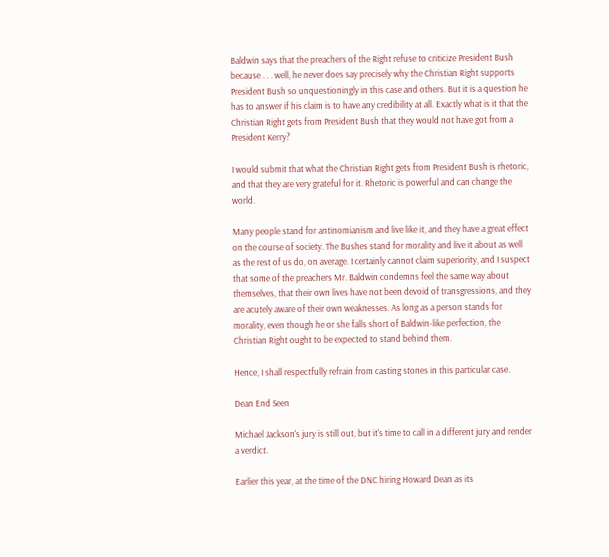Baldwin says that the preachers of the Right refuse to criticize President Bush because . . . well, he never does say precisely why the Christian Right supports President Bush so unquestioningly in this case and others. But it is a question he has to answer if his claim is to have any credibility at all. Exactly what is it that the Christian Right gets from President Bush that they would not have got from a President Kerry?

I would submit that what the Christian Right gets from President Bush is rhetoric, and that they are very grateful for it. Rhetoric is powerful and can change the world.

Many people stand for antinomianism and live like it, and they have a great effect on the course of society. The Bushes stand for morality and live it about as well as the rest of us do, on average. I certainly cannot claim superiority, and I suspect that some of the preachers Mr. Baldwin condemns feel the same way about themselves, that their own lives have not been devoid of transgressions, and they are acutely aware of their own weaknesses. As long as a person stands for morality, even though he or she falls short of Baldwin-like perfection, the Christian Right ought to be expected to stand behind them.

Hence, I shall respectfully refrain from casting stones in this particular case.

Dean End Seen

Michael Jackson's jury is still out, but it's time to call in a different jury and render a verdict.

Earlier this year, at the time of the DNC hiring Howard Dean as its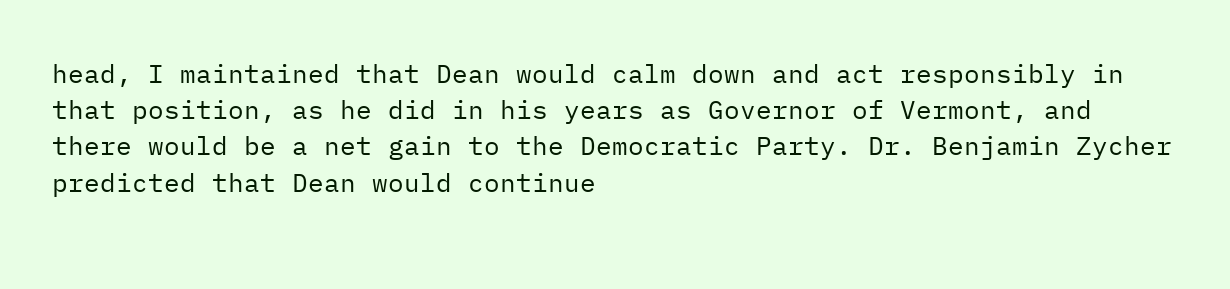head, I maintained that Dean would calm down and act responsibly in that position, as he did in his years as Governor of Vermont, and there would be a net gain to the Democratic Party. Dr. Benjamin Zycher predicted that Dean would continue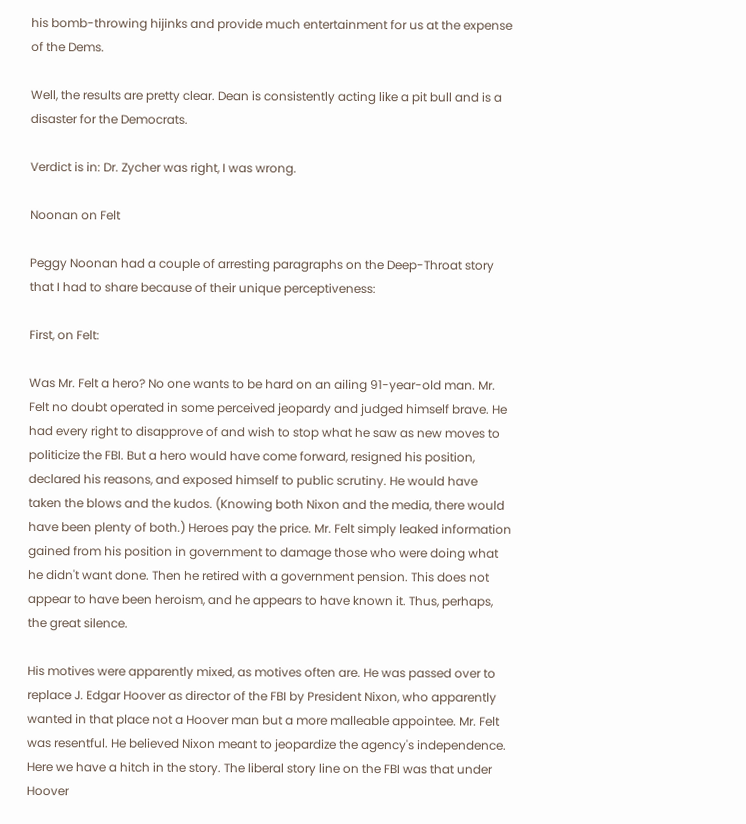his bomb-throwing hijinks and provide much entertainment for us at the expense of the Dems.

Well, the results are pretty clear. Dean is consistently acting like a pit bull and is a disaster for the Democrats.

Verdict is in: Dr. Zycher was right, I was wrong.

Noonan on Felt

Peggy Noonan had a couple of arresting paragraphs on the Deep-Throat story that I had to share because of their unique perceptiveness:

First, on Felt:

Was Mr. Felt a hero? No one wants to be hard on an ailing 91-year-old man. Mr. Felt no doubt operated in some perceived jeopardy and judged himself brave. He had every right to disapprove of and wish to stop what he saw as new moves to politicize the FBI. But a hero would have come forward, resigned his position, declared his reasons, and exposed himself to public scrutiny. He would have taken the blows and the kudos. (Knowing both Nixon and the media, there would have been plenty of both.) Heroes pay the price. Mr. Felt simply leaked information gained from his position in government to damage those who were doing what he didn't want done. Then he retired with a government pension. This does not appear to have been heroism, and he appears to have known it. Thus, perhaps, the great silence.

His motives were apparently mixed, as motives often are. He was passed over to replace J. Edgar Hoover as director of the FBI by President Nixon, who apparently wanted in that place not a Hoover man but a more malleable appointee. Mr. Felt was resentful. He believed Nixon meant to jeopardize the agency's independence. Here we have a hitch in the story. The liberal story line on the FBI was that under Hoover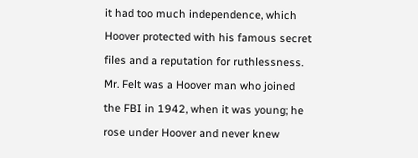it had too much independence, which Hoover protected with his famous secret files and a reputation for ruthlessness. Mr. Felt was a Hoover man who joined the FBI in 1942, when it was young; he rose under Hoover and never knew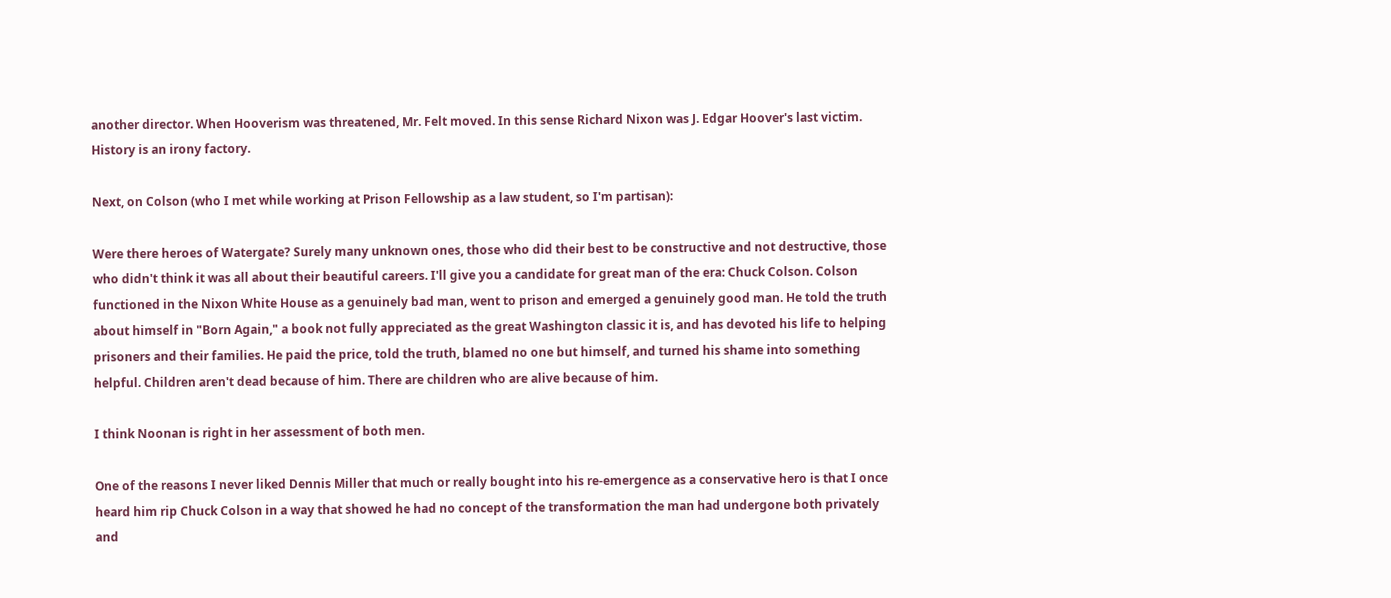another director. When Hooverism was threatened, Mr. Felt moved. In this sense Richard Nixon was J. Edgar Hoover's last victim. History is an irony factory.

Next, on Colson (who I met while working at Prison Fellowship as a law student, so I'm partisan):

Were there heroes of Watergate? Surely many unknown ones, those who did their best to be constructive and not destructive, those who didn't think it was all about their beautiful careers. I'll give you a candidate for great man of the era: Chuck Colson. Colson functioned in the Nixon White House as a genuinely bad man, went to prison and emerged a genuinely good man. He told the truth about himself in "Born Again," a book not fully appreciated as the great Washington classic it is, and has devoted his life to helping prisoners and their families. He paid the price, told the truth, blamed no one but himself, and turned his shame into something helpful. Children aren't dead because of him. There are children who are alive because of him.

I think Noonan is right in her assessment of both men.

One of the reasons I never liked Dennis Miller that much or really bought into his re-emergence as a conservative hero is that I once heard him rip Chuck Colson in a way that showed he had no concept of the transformation the man had undergone both privately and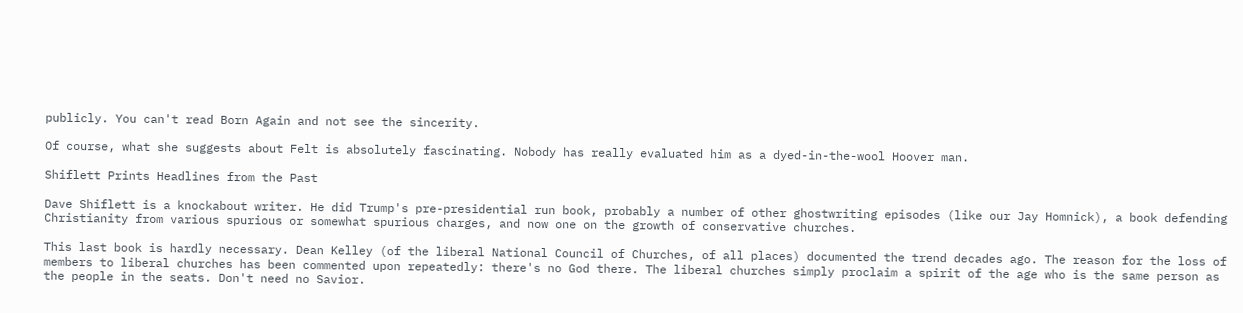publicly. You can't read Born Again and not see the sincerity.

Of course, what she suggests about Felt is absolutely fascinating. Nobody has really evaluated him as a dyed-in-the-wool Hoover man.

Shiflett Prints Headlines from the Past

Dave Shiflett is a knockabout writer. He did Trump's pre-presidential run book, probably a number of other ghostwriting episodes (like our Jay Homnick), a book defending Christianity from various spurious or somewhat spurious charges, and now one on the growth of conservative churches.

This last book is hardly necessary. Dean Kelley (of the liberal National Council of Churches, of all places) documented the trend decades ago. The reason for the loss of members to liberal churches has been commented upon repeatedly: there's no God there. The liberal churches simply proclaim a spirit of the age who is the same person as the people in the seats. Don't need no Savior.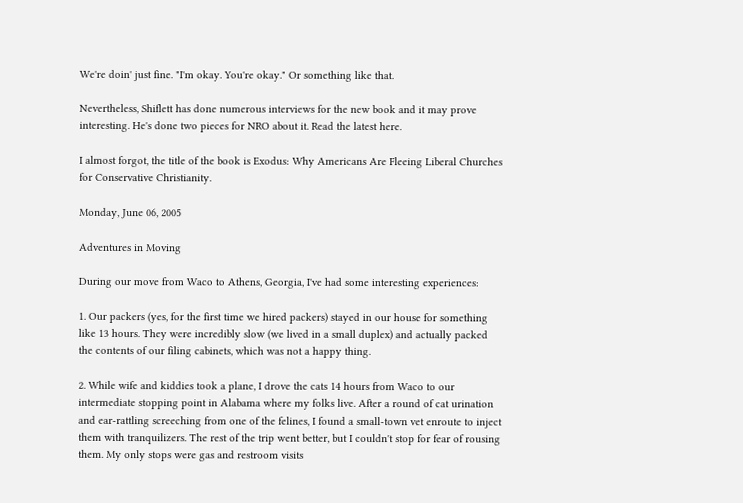We're doin' just fine. "I'm okay. You're okay." Or something like that.

Nevertheless, Shiflett has done numerous interviews for the new book and it may prove interesting. He's done two pieces for NRO about it. Read the latest here.

I almost forgot, the title of the book is Exodus: Why Americans Are Fleeing Liberal Churches for Conservative Christianity.

Monday, June 06, 2005

Adventures in Moving

During our move from Waco to Athens, Georgia, I've had some interesting experiences:

1. Our packers (yes, for the first time we hired packers) stayed in our house for something like 13 hours. They were incredibly slow (we lived in a small duplex) and actually packed the contents of our filing cabinets, which was not a happy thing.

2. While wife and kiddies took a plane, I drove the cats 14 hours from Waco to our intermediate stopping point in Alabama where my folks live. After a round of cat urination and ear-rattling screeching from one of the felines, I found a small-town vet enroute to inject them with tranquilizers. The rest of the trip went better, but I couldn't stop for fear of rousing them. My only stops were gas and restroom visits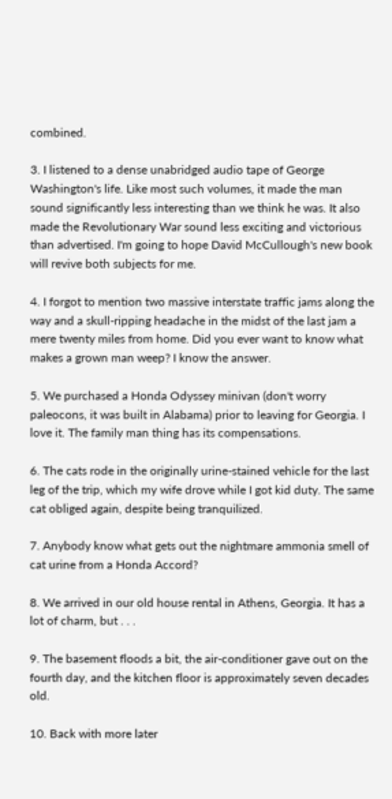combined.

3. I listened to a dense unabridged audio tape of George Washington's life. Like most such volumes, it made the man sound significantly less interesting than we think he was. It also made the Revolutionary War sound less exciting and victorious than advertised. I'm going to hope David McCullough's new book will revive both subjects for me.

4. I forgot to mention two massive interstate traffic jams along the way and a skull-ripping headache in the midst of the last jam a mere twenty miles from home. Did you ever want to know what makes a grown man weep? I know the answer.

5. We purchased a Honda Odyssey minivan (don't worry paleocons, it was built in Alabama) prior to leaving for Georgia. I love it. The family man thing has its compensations.

6. The cats rode in the originally urine-stained vehicle for the last leg of the trip, which my wife drove while I got kid duty. The same cat obliged again, despite being tranquilized.

7. Anybody know what gets out the nightmare ammonia smell of cat urine from a Honda Accord?

8. We arrived in our old house rental in Athens, Georgia. It has a lot of charm, but . . .

9. The basement floods a bit, the air-conditioner gave out on the fourth day, and the kitchen floor is approximately seven decades old.

10. Back with more later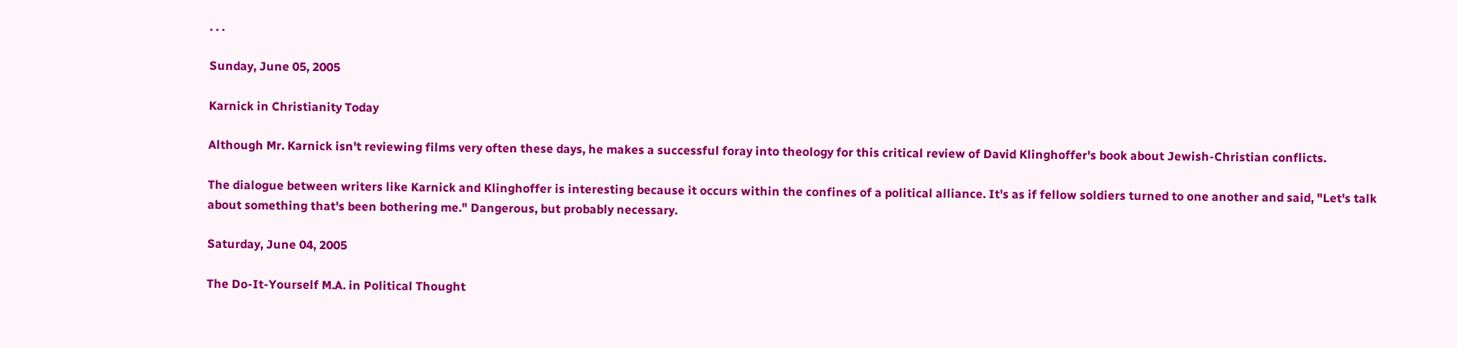. . .

Sunday, June 05, 2005

Karnick in Christianity Today

Although Mr. Karnick isn't reviewing films very often these days, he makes a successful foray into theology for this critical review of David Klinghoffer's book about Jewish-Christian conflicts.

The dialogue between writers like Karnick and Klinghoffer is interesting because it occurs within the confines of a political alliance. It's as if fellow soldiers turned to one another and said, "Let's talk about something that's been bothering me." Dangerous, but probably necessary.

Saturday, June 04, 2005

The Do-It-Yourself M.A. in Political Thought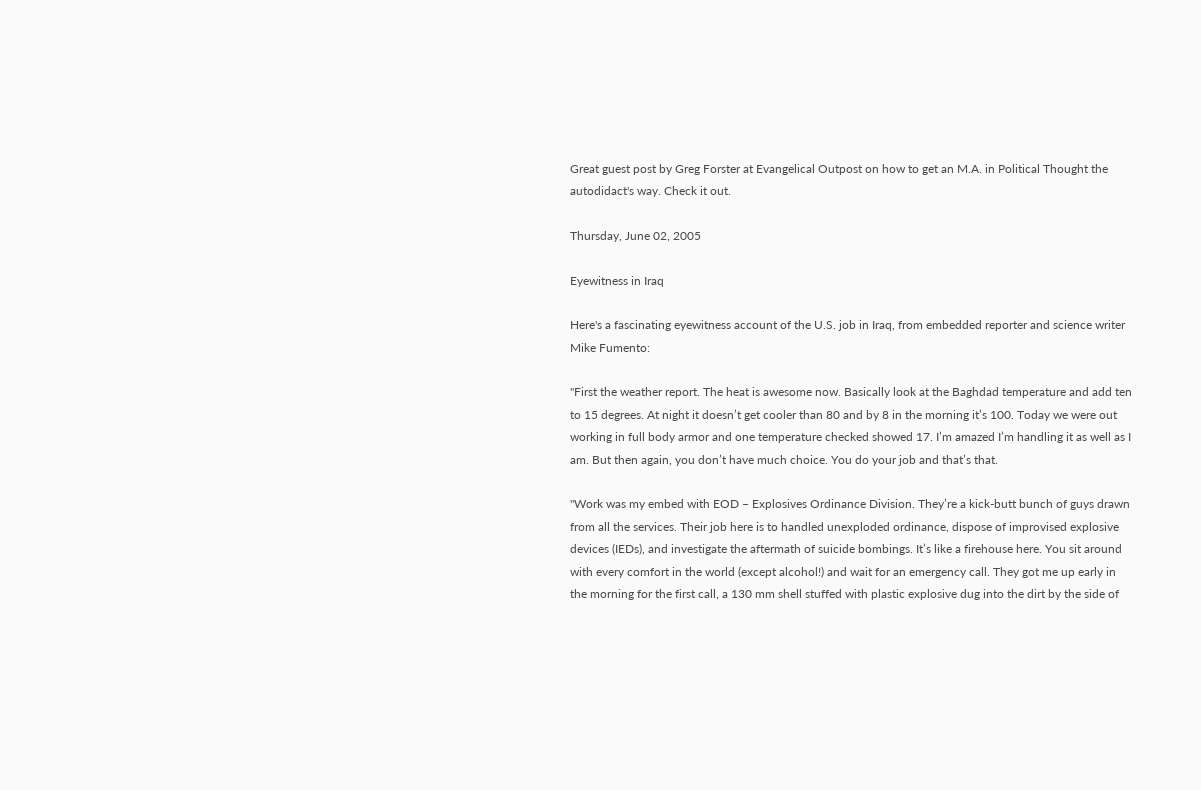Great guest post by Greg Forster at Evangelical Outpost on how to get an M.A. in Political Thought the autodidact's way. Check it out.

Thursday, June 02, 2005

Eyewitness in Iraq

Here's a fascinating eyewitness account of the U.S. job in Iraq, from embedded reporter and science writer Mike Fumento:

"First the weather report. The heat is awesome now. Basically look at the Baghdad temperature and add ten to 15 degrees. At night it doesn’t get cooler than 80 and by 8 in the morning it’s 100. Today we were out working in full body armor and one temperature checked showed 17. I’m amazed I’m handling it as well as I am. But then again, you don’t have much choice. You do your job and that’s that.

"Work was my embed with EOD – Explosives Ordinance Division. They’re a kick-butt bunch of guys drawn from all the services. Their job here is to handled unexploded ordinance, dispose of improvised explosive devices (IEDs), and investigate the aftermath of suicide bombings. It’s like a firehouse here. You sit around with every comfort in the world (except alcohol!) and wait for an emergency call. They got me up early in the morning for the first call, a 130 mm shell stuffed with plastic explosive dug into the dirt by the side of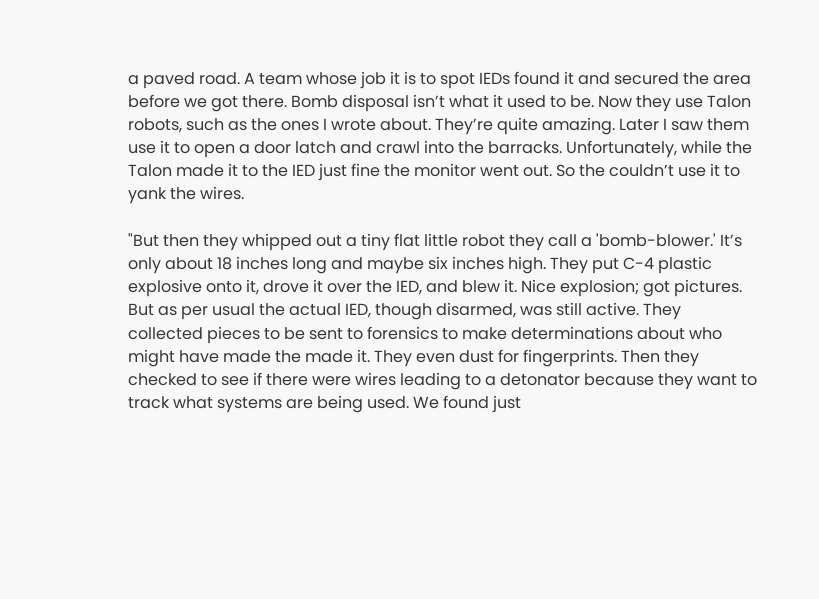a paved road. A team whose job it is to spot IEDs found it and secured the area before we got there. Bomb disposal isn’t what it used to be. Now they use Talon robots, such as the ones I wrote about. They’re quite amazing. Later I saw them use it to open a door latch and crawl into the barracks. Unfortunately, while the Talon made it to the IED just fine the monitor went out. So the couldn’t use it to yank the wires.

"But then they whipped out a tiny flat little robot they call a 'bomb-blower.' It’s only about 18 inches long and maybe six inches high. They put C-4 plastic explosive onto it, drove it over the IED, and blew it. Nice explosion; got pictures. But as per usual the actual IED, though disarmed, was still active. They collected pieces to be sent to forensics to make determinations about who might have made the made it. They even dust for fingerprints. Then they checked to see if there were wires leading to a detonator because they want to track what systems are being used. We found just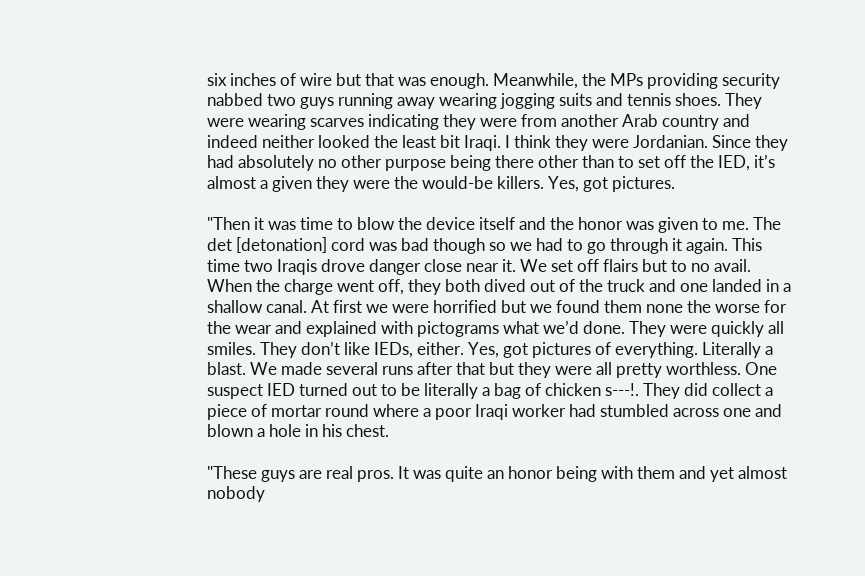six inches of wire but that was enough. Meanwhile, the MPs providing security nabbed two guys running away wearing jogging suits and tennis shoes. They were wearing scarves indicating they were from another Arab country and indeed neither looked the least bit Iraqi. I think they were Jordanian. Since they had absolutely no other purpose being there other than to set off the IED, it’s almost a given they were the would-be killers. Yes, got pictures.

"Then it was time to blow the device itself and the honor was given to me. The det [detonation] cord was bad though so we had to go through it again. This time two Iraqis drove danger close near it. We set off flairs but to no avail. When the charge went off, they both dived out of the truck and one landed in a shallow canal. At first we were horrified but we found them none the worse for the wear and explained with pictograms what we’d done. They were quickly all smiles. They don’t like IEDs, either. Yes, got pictures of everything. Literally a blast. We made several runs after that but they were all pretty worthless. One suspect IED turned out to be literally a bag of chicken s---!. They did collect a piece of mortar round where a poor Iraqi worker had stumbled across one and blown a hole in his chest.

"These guys are real pros. It was quite an honor being with them and yet almost nobody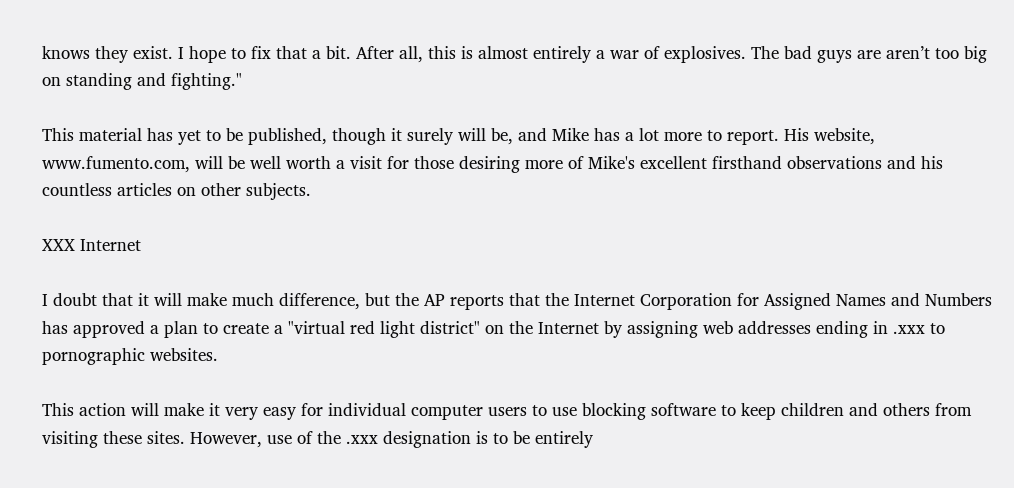knows they exist. I hope to fix that a bit. After all, this is almost entirely a war of explosives. The bad guys are aren’t too big on standing and fighting."

This material has yet to be published, though it surely will be, and Mike has a lot more to report. His website, www.fumento.com, will be well worth a visit for those desiring more of Mike's excellent firsthand observations and his countless articles on other subjects.

XXX Internet

I doubt that it will make much difference, but the AP reports that the Internet Corporation for Assigned Names and Numbers has approved a plan to create a "virtual red light district" on the Internet by assigning web addresses ending in .xxx to pornographic websites.

This action will make it very easy for individual computer users to use blocking software to keep children and others from visiting these sites. However, use of the .xxx designation is to be entirely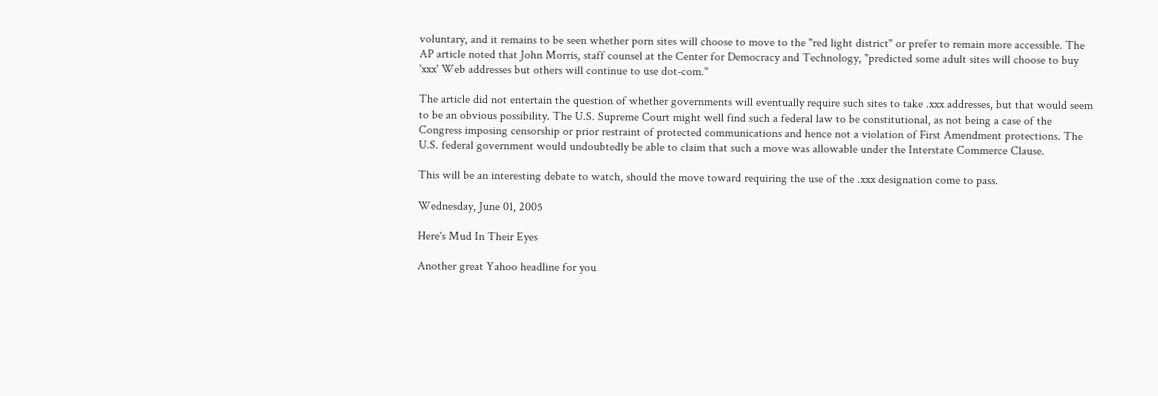voluntary, and it remains to be seen whether porn sites will choose to move to the "red light district" or prefer to remain more accessible. The AP article noted that John Morris, staff counsel at the Center for Democracy and Technology, "predicted some adult sites will choose to buy 'xxx' Web addresses but others will continue to use dot-com."

The article did not entertain the question of whether governments will eventually require such sites to take .xxx addresses, but that would seem to be an obvious possibility. The U.S. Supreme Court might well find such a federal law to be constitutional, as not being a case of the Congress imposing censorship or prior restraint of protected communications and hence not a violation of First Amendment protections. The U.S. federal government would undoubtedly be able to claim that such a move was allowable under the Interstate Commerce Clause.

This will be an interesting debate to watch, should the move toward requiring the use of the .xxx designation come to pass.

Wednesday, June 01, 2005

Here's Mud In Their Eyes

Another great Yahoo headline for you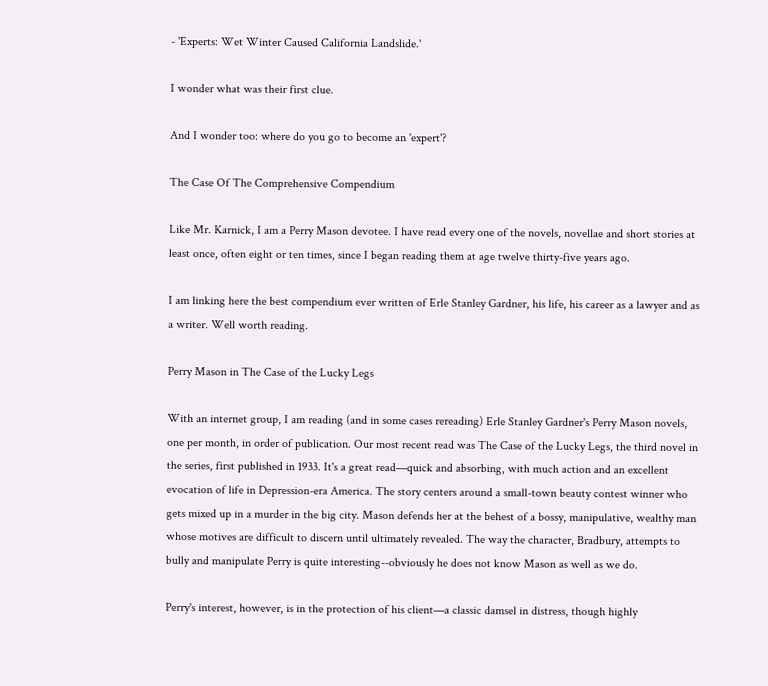- 'Experts: Wet Winter Caused California Landslide.'

I wonder what was their first clue.

And I wonder too: where do you go to become an 'expert'?

The Case Of The Comprehensive Compendium

Like Mr. Karnick, I am a Perry Mason devotee. I have read every one of the novels, novellae and short stories at least once, often eight or ten times, since I began reading them at age twelve thirty-five years ago.

I am linking here the best compendium ever written of Erle Stanley Gardner, his life, his career as a lawyer and as a writer. Well worth reading.

Perry Mason in The Case of the Lucky Legs

With an internet group, I am reading (and in some cases rereading) Erle Stanley Gardner's Perry Mason novels, one per month, in order of publication. Our most recent read was The Case of the Lucky Legs, the third novel in the series, first published in 1933. It's a great read—quick and absorbing, with much action and an excellent evocation of life in Depression-era America. The story centers around a small-town beauty contest winner who gets mixed up in a murder in the big city. Mason defends her at the behest of a bossy, manipulative, wealthy man whose motives are difficult to discern until ultimately revealed. The way the character, Bradbury, attempts to bully and manipulate Perry is quite interesting--obviously he does not know Mason as well as we do.

Perry's interest, however, is in the protection of his client—a classic damsel in distress, though highly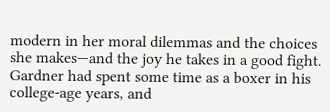modern in her moral dilemmas and the choices she makes—and the joy he takes in a good fight. Gardner had spent some time as a boxer in his college-age years, and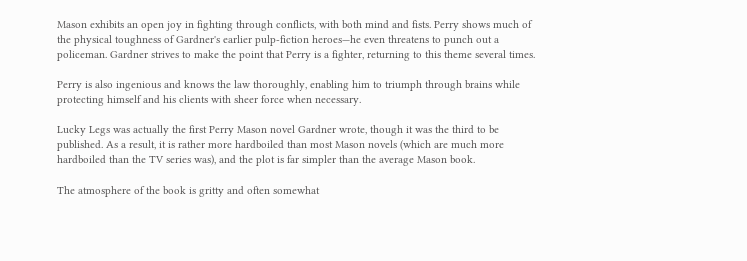Mason exhibits an open joy in fighting through conflicts, with both mind and fists. Perry shows much of the physical toughness of Gardner's earlier pulp-fiction heroes—he even threatens to punch out a policeman. Gardner strives to make the point that Perry is a fighter, returning to this theme several times.

Perry is also ingenious and knows the law thoroughly, enabling him to triumph through brains while protecting himself and his clients with sheer force when necessary.

Lucky Legs was actually the first Perry Mason novel Gardner wrote, though it was the third to be published. As a result, it is rather more hardboiled than most Mason novels (which are much more hardboiled than the TV series was), and the plot is far simpler than the average Mason book.

The atmosphere of the book is gritty and often somewhat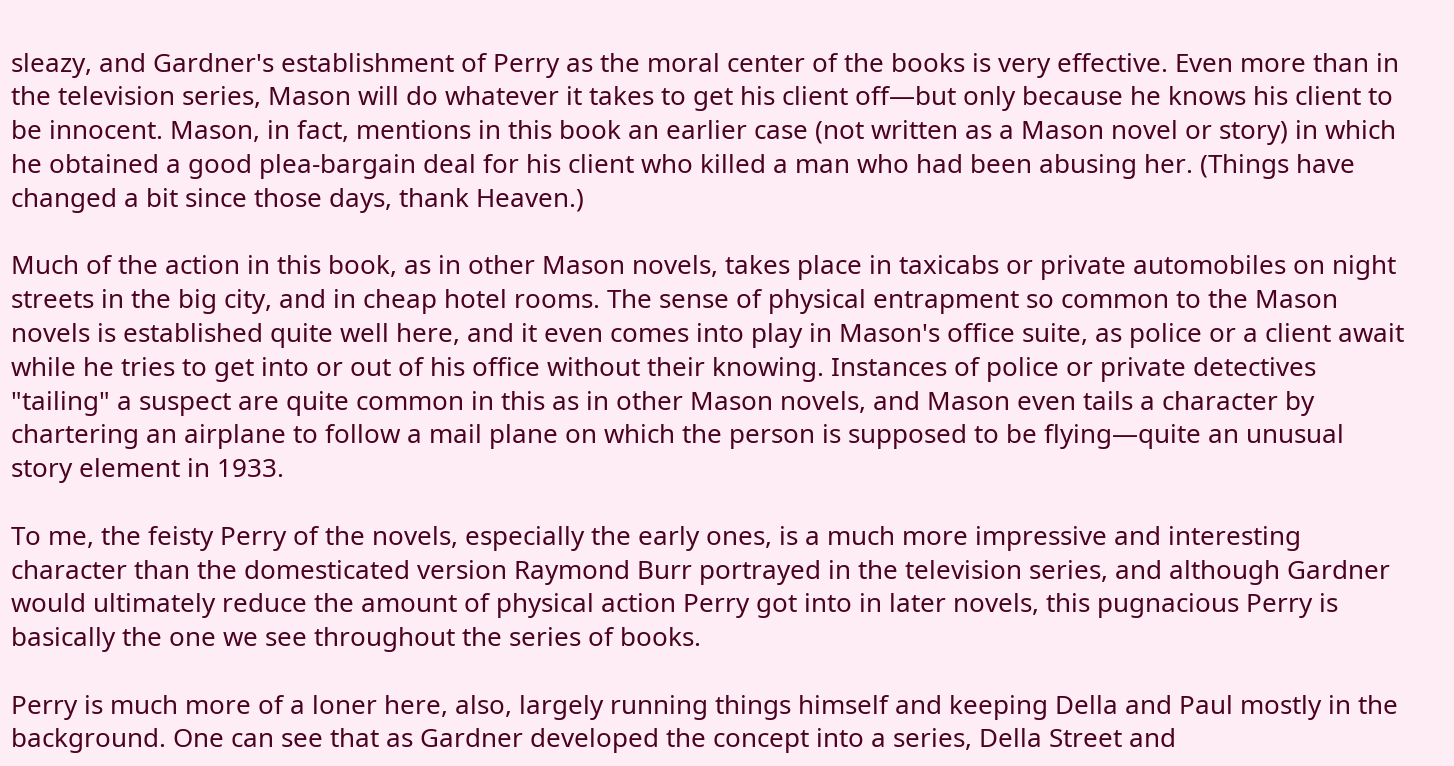sleazy, and Gardner's establishment of Perry as the moral center of the books is very effective. Even more than in the television series, Mason will do whatever it takes to get his client off—but only because he knows his client to be innocent. Mason, in fact, mentions in this book an earlier case (not written as a Mason novel or story) in which he obtained a good plea-bargain deal for his client who killed a man who had been abusing her. (Things have changed a bit since those days, thank Heaven.)

Much of the action in this book, as in other Mason novels, takes place in taxicabs or private automobiles on night streets in the big city, and in cheap hotel rooms. The sense of physical entrapment so common to the Mason novels is established quite well here, and it even comes into play in Mason's office suite, as police or a client await while he tries to get into or out of his office without their knowing. Instances of police or private detectives "tailing" a suspect are quite common in this as in other Mason novels, and Mason even tails a character by chartering an airplane to follow a mail plane on which the person is supposed to be flying—quite an unusual story element in 1933.

To me, the feisty Perry of the novels, especially the early ones, is a much more impressive and interesting character than the domesticated version Raymond Burr portrayed in the television series, and although Gardner would ultimately reduce the amount of physical action Perry got into in later novels, this pugnacious Perry is basically the one we see throughout the series of books.

Perry is much more of a loner here, also, largely running things himself and keeping Della and Paul mostly in the background. One can see that as Gardner developed the concept into a series, Della Street and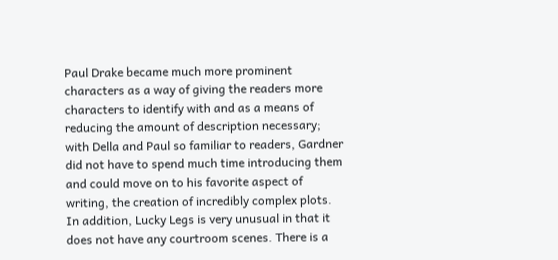Paul Drake became much more prominent characters as a way of giving the readers more characters to identify with and as a means of reducing the amount of description necessary; with Della and Paul so familiar to readers, Gardner did not have to spend much time introducing them and could move on to his favorite aspect of writing, the creation of incredibly complex plots. In addition, Lucky Legs is very unusual in that it does not have any courtroom scenes. There is a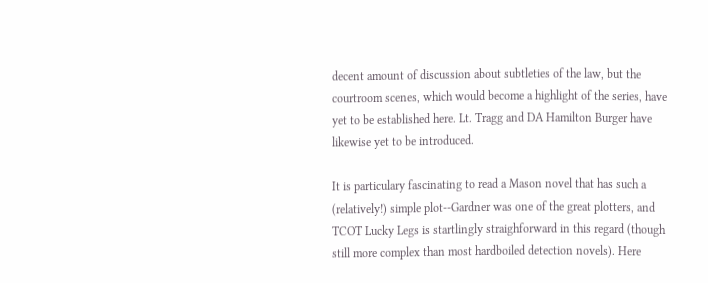decent amount of discussion about subtleties of the law, but the courtroom scenes, which would become a highlight of the series, have yet to be established here. Lt. Tragg and DA Hamilton Burger have likewise yet to be introduced.

It is particulary fascinating to read a Mason novel that has such a (relatively!) simple plot--Gardner was one of the great plotters, and TCOT Lucky Legs is startlingly straighforward in this regard (though still more complex than most hardboiled detection novels). Here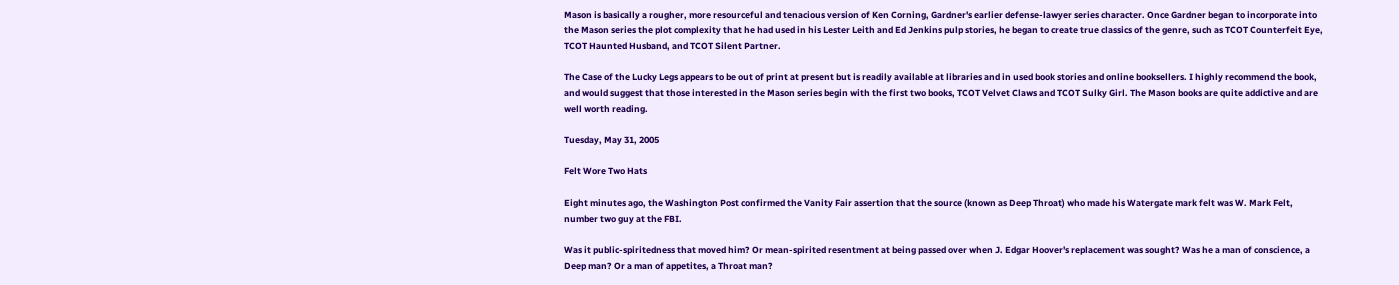Mason is basically a rougher, more resourceful and tenacious version of Ken Corning, Gardner's earlier defense-lawyer series character. Once Gardner began to incorporate into the Mason series the plot complexity that he had used in his Lester Leith and Ed Jenkins pulp stories, he began to create true classics of the genre, such as TCOT Counterfeit Eye, TCOT Haunted Husband, and TCOT Silent Partner.

The Case of the Lucky Legs appears to be out of print at present but is readily available at libraries and in used book stories and online booksellers. I highly recommend the book, and would suggest that those interested in the Mason series begin with the first two books, TCOT Velvet Claws and TCOT Sulky Girl. The Mason books are quite addictive and are well worth reading.

Tuesday, May 31, 2005

Felt Wore Two Hats

Eight minutes ago, the Washington Post confirmed the Vanity Fair assertion that the source (known as Deep Throat) who made his Watergate mark felt was W. Mark Felt, number two guy at the FBI.

Was it public-spiritedness that moved him? Or mean-spirited resentment at being passed over when J. Edgar Hoover's replacement was sought? Was he a man of conscience, a Deep man? Or a man of appetites, a Throat man?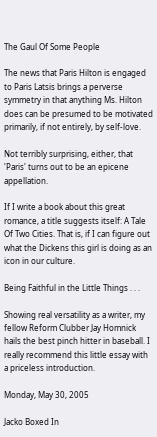The Gaul Of Some People

The news that Paris Hilton is engaged to Paris Latsis brings a perverse symmetry in that anything Ms. Hilton does can be presumed to be motivated primarily, if not entirely, by self-love.

Not terribly surprising, either, that 'Paris' turns out to be an epicene appellation.

If I write a book about this great romance, a title suggests itself: A Tale Of Two Cities. That is, if I can figure out what the Dickens this girl is doing as an icon in our culture.

Being Faithful in the Little Things . . .

Showing real versatility as a writer, my fellow Reform Clubber Jay Homnick hails the best pinch hitter in baseball. I really recommend this little essay with a priceless introduction.

Monday, May 30, 2005

Jacko Boxed In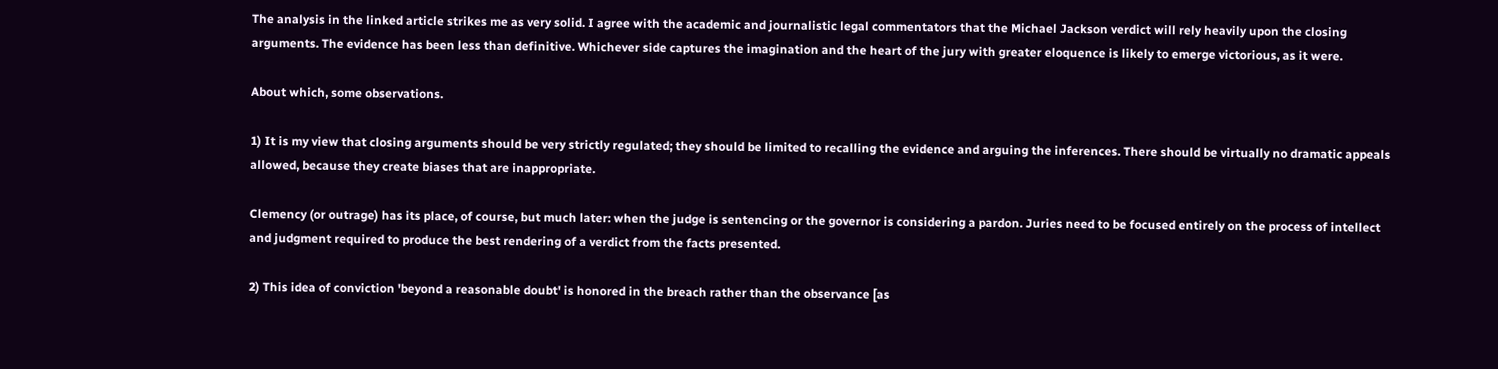The analysis in the linked article strikes me as very solid. I agree with the academic and journalistic legal commentators that the Michael Jackson verdict will rely heavily upon the closing arguments. The evidence has been less than definitive. Whichever side captures the imagination and the heart of the jury with greater eloquence is likely to emerge victorious, as it were.

About which, some observations.

1) It is my view that closing arguments should be very strictly regulated; they should be limited to recalling the evidence and arguing the inferences. There should be virtually no dramatic appeals allowed, because they create biases that are inappropriate.

Clemency (or outrage) has its place, of course, but much later: when the judge is sentencing or the governor is considering a pardon. Juries need to be focused entirely on the process of intellect and judgment required to produce the best rendering of a verdict from the facts presented.

2) This idea of conviction 'beyond a reasonable doubt' is honored in the breach rather than the observance [as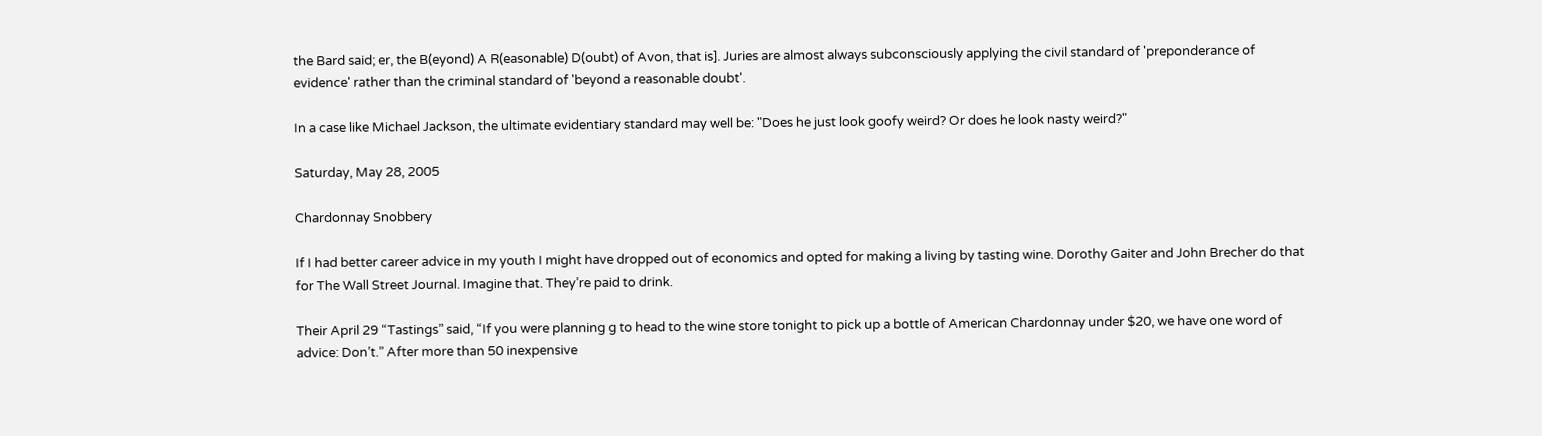the Bard said; er, the B(eyond) A R(easonable) D(oubt) of Avon, that is]. Juries are almost always subconsciously applying the civil standard of 'preponderance of evidence' rather than the criminal standard of 'beyond a reasonable doubt'.

In a case like Michael Jackson, the ultimate evidentiary standard may well be: "Does he just look goofy weird? Or does he look nasty weird?"

Saturday, May 28, 2005

Chardonnay Snobbery

If I had better career advice in my youth I might have dropped out of economics and opted for making a living by tasting wine. Dorothy Gaiter and John Brecher do that for The Wall Street Journal. Imagine that. They’re paid to drink.

Their April 29 “Tastings” said, “If you were planning g to head to the wine store tonight to pick up a bottle of American Chardonnay under $20, we have one word of advice: Don’t.” After more than 50 inexpensive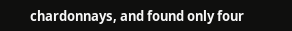chardonnays, and found only four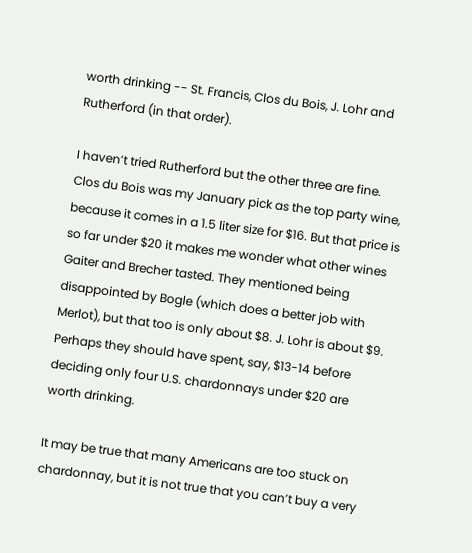worth drinking -- St. Francis, Clos du Bois, J. Lohr and Rutherford (in that order).

I haven’t tried Rutherford but the other three are fine. Clos du Bois was my January pick as the top party wine, because it comes in a 1.5 liter size for $16. But that price is so far under $20 it makes me wonder what other wines Gaiter and Brecher tasted. They mentioned being disappointed by Bogle (which does a better job with Merlot), but that too is only about $8. J. Lohr is about $9. Perhaps they should have spent, say, $13-14 before deciding only four U.S. chardonnays under $20 are worth drinking.

It may be true that many Americans are too stuck on chardonnay, but it is not true that you can’t buy a very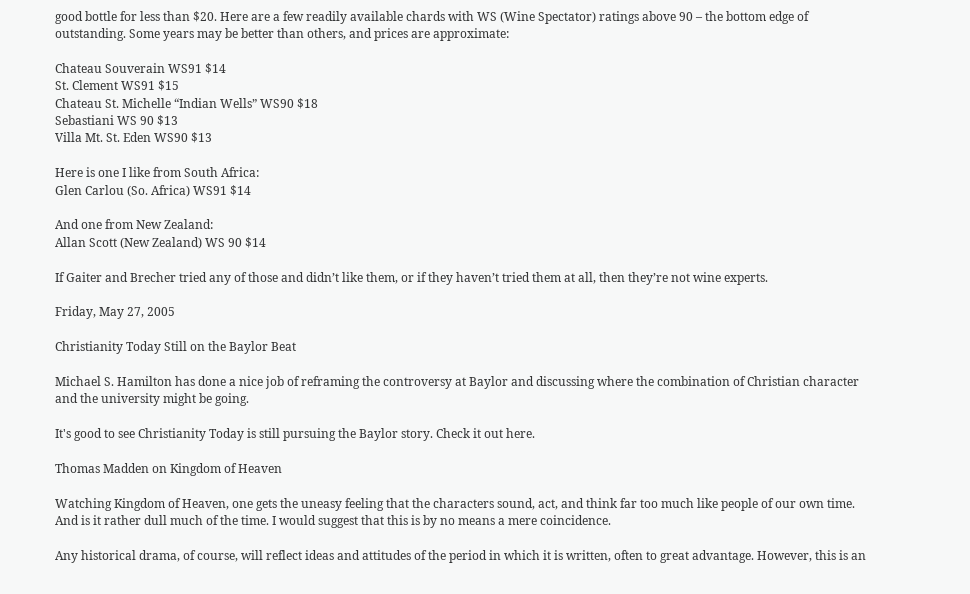good bottle for less than $20. Here are a few readily available chards with WS (Wine Spectator) ratings above 90 – the bottom edge of outstanding. Some years may be better than others, and prices are approximate:

Chateau Souverain WS91 $14
St. Clement WS91 $15
Chateau St. Michelle “Indian Wells” WS90 $18
Sebastiani WS 90 $13
Villa Mt. St. Eden WS90 $13

Here is one I like from South Africa:
Glen Carlou (So. Africa) WS91 $14

And one from New Zealand:
Allan Scott (New Zealand) WS 90 $14

If Gaiter and Brecher tried any of those and didn’t like them, or if they haven’t tried them at all, then they’re not wine experts.

Friday, May 27, 2005

Christianity Today Still on the Baylor Beat

Michael S. Hamilton has done a nice job of reframing the controversy at Baylor and discussing where the combination of Christian character and the university might be going.

It's good to see Christianity Today is still pursuing the Baylor story. Check it out here.

Thomas Madden on Kingdom of Heaven

Watching Kingdom of Heaven, one gets the uneasy feeling that the characters sound, act, and think far too much like people of our own time. And is it rather dull much of the time. I would suggest that this is by no means a mere coincidence.

Any historical drama, of course, will reflect ideas and attitudes of the period in which it is written, often to great advantage. However, this is an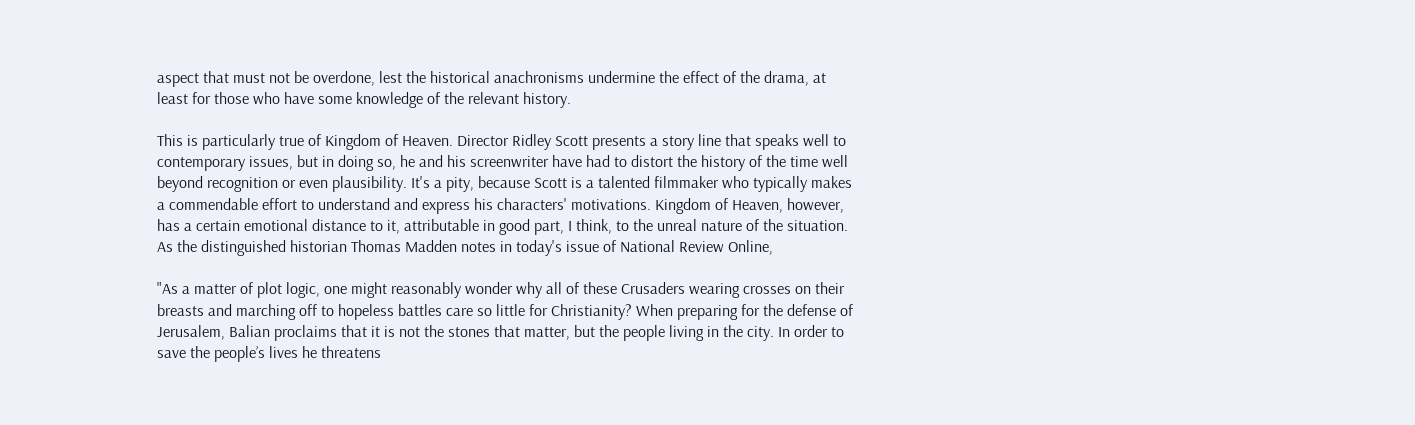aspect that must not be overdone, lest the historical anachronisms undermine the effect of the drama, at least for those who have some knowledge of the relevant history.

This is particularly true of Kingdom of Heaven. Director Ridley Scott presents a story line that speaks well to contemporary issues, but in doing so, he and his screenwriter have had to distort the history of the time well beyond recognition or even plausibility. It's a pity, because Scott is a talented filmmaker who typically makes a commendable effort to understand and express his characters' motivations. Kingdom of Heaven, however, has a certain emotional distance to it, attributable in good part, I think, to the unreal nature of the situation. As the distinguished historian Thomas Madden notes in today's issue of National Review Online,

"As a matter of plot logic, one might reasonably wonder why all of these Crusaders wearing crosses on their breasts and marching off to hopeless battles care so little for Christianity? When preparing for the defense of Jerusalem, Balian proclaims that it is not the stones that matter, but the people living in the city. In order to save the people’s lives he threatens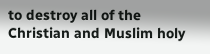to destroy all of the Christian and Muslim holy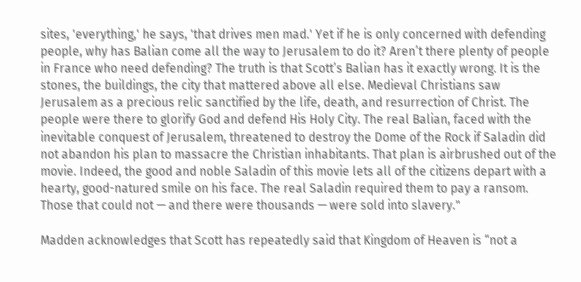sites, 'everything,' he says, 'that drives men mad.' Yet if he is only concerned with defending people, why has Balian come all the way to Jerusalem to do it? Aren’t there plenty of people in France who need defending? The truth is that Scott’s Balian has it exactly wrong. It is the stones, the buildings, the city that mattered above all else. Medieval Christians saw Jerusalem as a precious relic sanctified by the life, death, and resurrection of Christ. The people were there to glorify God and defend His Holy City. The real Balian, faced with the inevitable conquest of Jerusalem, threatened to destroy the Dome of the Rock if Saladin did not abandon his plan to massacre the Christian inhabitants. That plan is airbrushed out of the movie. Indeed, the good and noble Saladin of this movie lets all of the citizens depart with a hearty, good-natured smile on his face. The real Saladin required them to pay a ransom. Those that could not — and there were thousands — were sold into slavery."

Madden acknowledges that Scott has repeatedly said that Kingdom of Heaven is “not a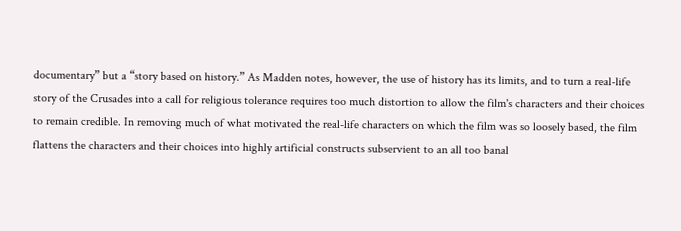documentary” but a “story based on history.” As Madden notes, however, the use of history has its limits, and to turn a real-life story of the Crusades into a call for religious tolerance requires too much distortion to allow the film's characters and their choices to remain credible. In removing much of what motivated the real-life characters on which the film was so loosely based, the film flattens the characters and their choices into highly artificial constructs subservient to an all too banal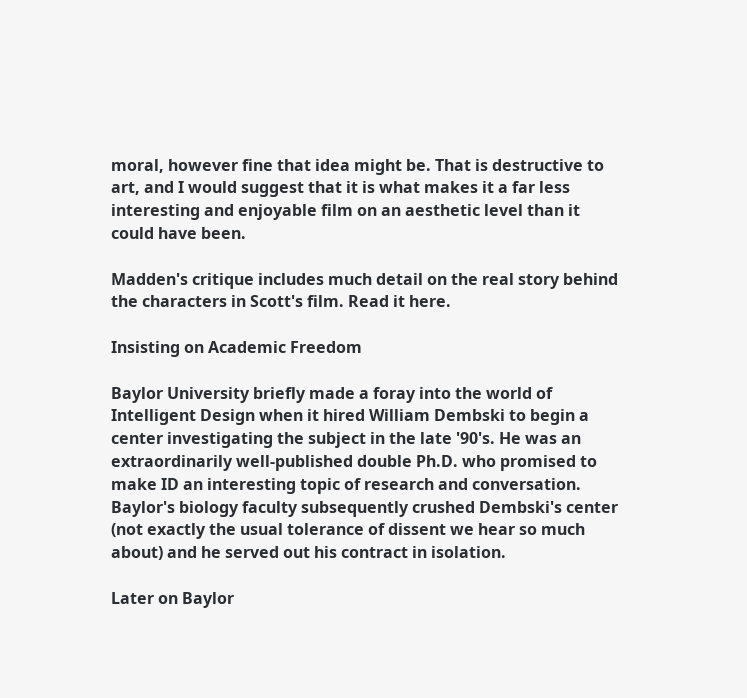moral, however fine that idea might be. That is destructive to art, and I would suggest that it is what makes it a far less interesting and enjoyable film on an aesthetic level than it could have been.

Madden's critique includes much detail on the real story behind the characters in Scott's film. Read it here.

Insisting on Academic Freedom

Baylor University briefly made a foray into the world of Intelligent Design when it hired William Dembski to begin a center investigating the subject in the late '90's. He was an extraordinarily well-published double Ph.D. who promised to make ID an interesting topic of research and conversation. Baylor's biology faculty subsequently crushed Dembski's center (not exactly the usual tolerance of dissent we hear so much about) and he served out his contract in isolation.

Later on Baylor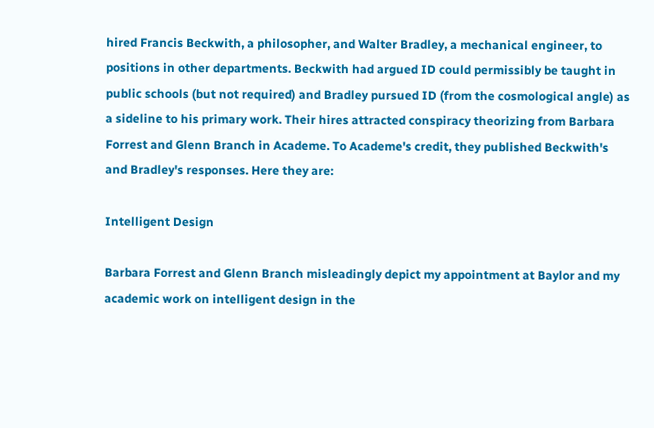hired Francis Beckwith, a philosopher, and Walter Bradley, a mechanical engineer, to positions in other departments. Beckwith had argued ID could permissibly be taught in public schools (but not required) and Bradley pursued ID (from the cosmological angle) as a sideline to his primary work. Their hires attracted conspiracy theorizing from Barbara Forrest and Glenn Branch in Academe. To Academe's credit, they published Beckwith's and Bradley's responses. Here they are:

Intelligent Design

Barbara Forrest and Glenn Branch misleadingly depict my appointment at Baylor and my academic work on intelligent design in the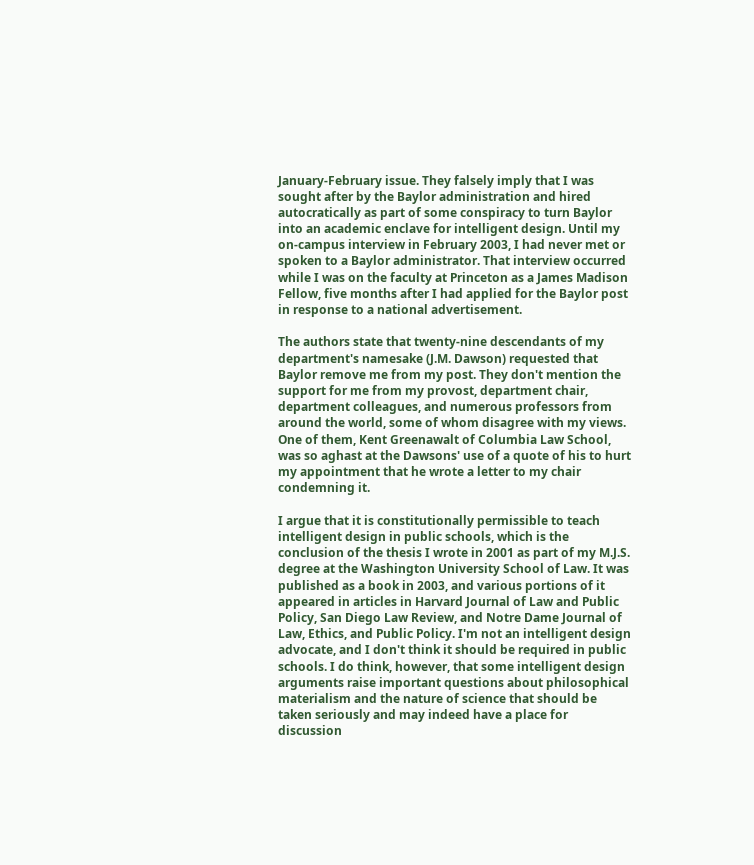January-February issue. They falsely imply that I was sought after by the Baylor administration and hired autocratically as part of some conspiracy to turn Baylor into an academic enclave for intelligent design. Until my on-campus interview in February 2003, I had never met or spoken to a Baylor administrator. That interview occurred while I was on the faculty at Princeton as a James Madison Fellow, five months after I had applied for the Baylor post in response to a national advertisement.

The authors state that twenty-nine descendants of my department's namesake (J.M. Dawson) requested that Baylor remove me from my post. They don't mention the support for me from my provost, department chair, department colleagues, and numerous professors from around the world, some of whom disagree with my views. One of them, Kent Greenawalt of Columbia Law School, was so aghast at the Dawsons' use of a quote of his to hurt my appointment that he wrote a letter to my chair condemning it.

I argue that it is constitutionally permissible to teach intelligent design in public schools, which is the conclusion of the thesis I wrote in 2001 as part of my M.J.S. degree at the Washington University School of Law. It was published as a book in 2003, and various portions of it appeared in articles in Harvard Journal of Law and Public Policy, San Diego Law Review, and Notre Dame Journal of Law, Ethics, and Public Policy. I'm not an intelligent design advocate, and I don't think it should be required in public schools. I do think, however, that some intelligent design arguments raise important questions about philosophical materialism and the nature of science that should be taken seriously and may indeed have a place for discussion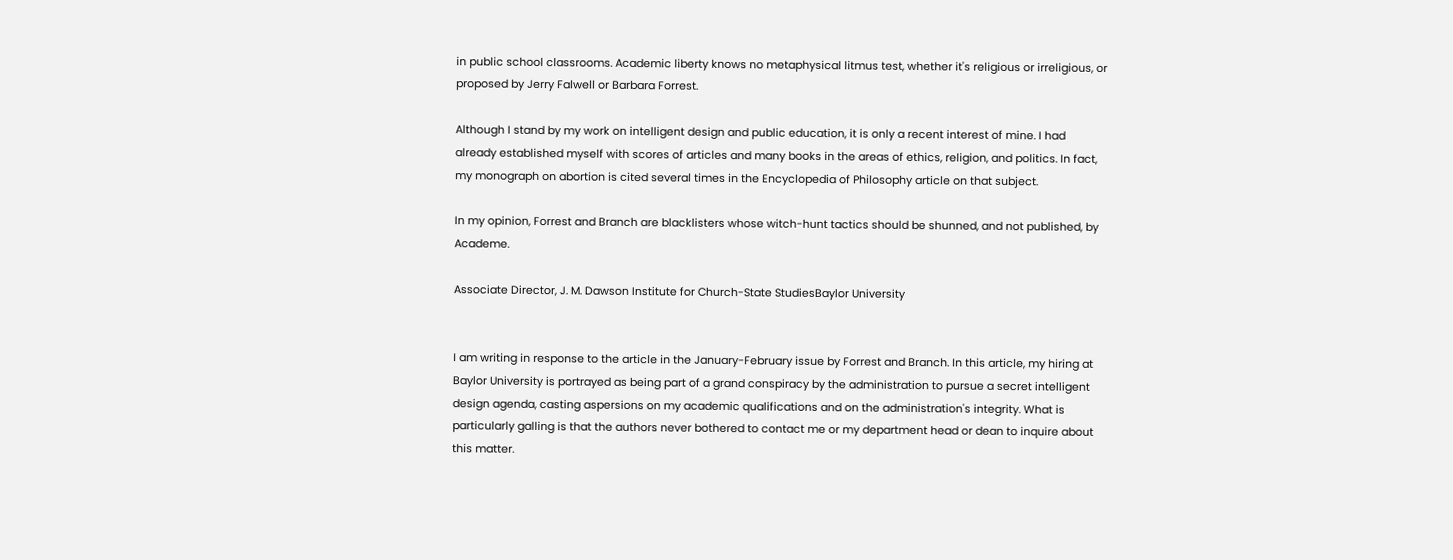in public school classrooms. Academic liberty knows no metaphysical litmus test, whether it's religious or irreligious, or proposed by Jerry Falwell or Barbara Forrest.

Although I stand by my work on intelligent design and public education, it is only a recent interest of mine. I had already established myself with scores of articles and many books in the areas of ethics, religion, and politics. In fact, my monograph on abortion is cited several times in the Encyclopedia of Philosophy article on that subject.

In my opinion, Forrest and Branch are blacklisters whose witch-hunt tactics should be shunned, and not published, by Academe.

Associate Director, J. M. Dawson Institute for Church-State StudiesBaylor University


I am writing in response to the article in the January-February issue by Forrest and Branch. In this article, my hiring at Baylor University is portrayed as being part of a grand conspiracy by the administration to pursue a secret intelligent design agenda, casting aspersions on my academic qualifications and on the administration's integrity. What is particularly galling is that the authors never bothered to contact me or my department head or dean to inquire about this matter.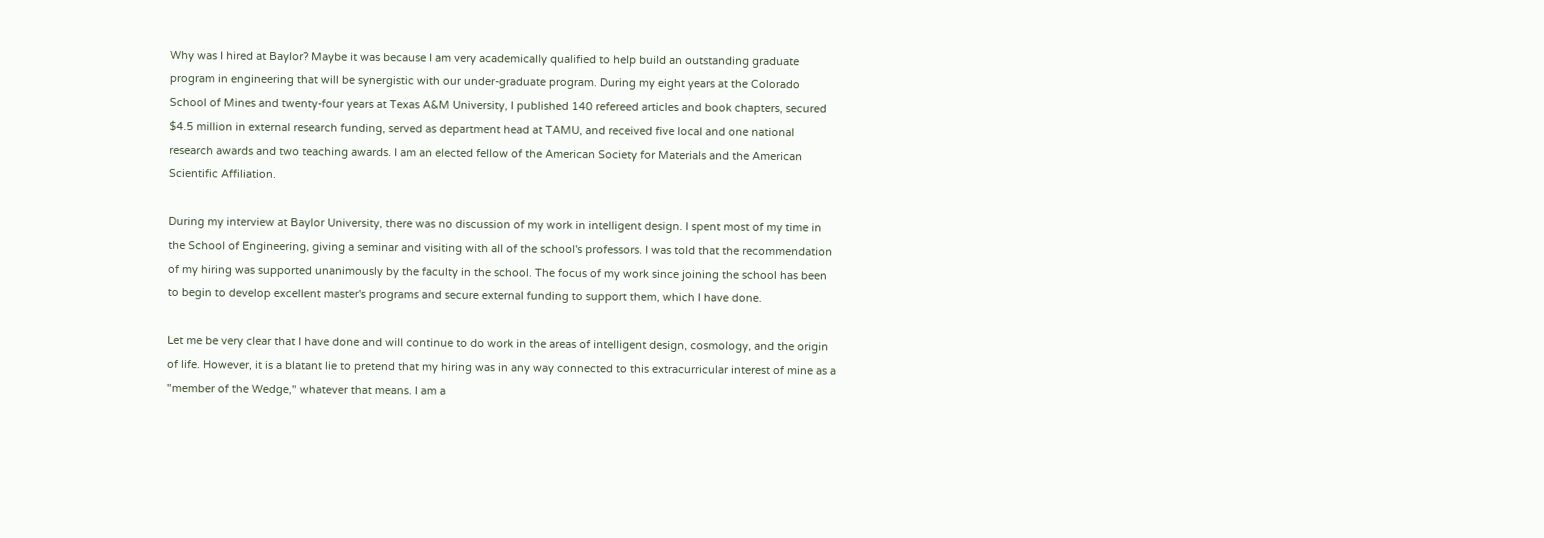Why was I hired at Baylor? Maybe it was because I am very academically qualified to help build an outstanding graduate program in engineering that will be synergistic with our under-graduate program. During my eight years at the Colorado School of Mines and twenty-four years at Texas A&M University, I published 140 refereed articles and book chapters, secured $4.5 million in external research funding, served as department head at TAMU, and received five local and one national research awards and two teaching awards. I am an elected fellow of the American Society for Materials and the American Scientific Affiliation.

During my interview at Baylor University, there was no discussion of my work in intelligent design. I spent most of my time in the School of Engineering, giving a seminar and visiting with all of the school's professors. I was told that the recommendation of my hiring was supported unanimously by the faculty in the school. The focus of my work since joining the school has been to begin to develop excellent master's programs and secure external funding to support them, which I have done.

Let me be very clear that I have done and will continue to do work in the areas of intelligent design, cosmology, and the origin of life. However, it is a blatant lie to pretend that my hiring was in any way connected to this extracurricular interest of mine as a "member of the Wedge," whatever that means. I am a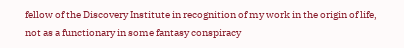fellow of the Discovery Institute in recognition of my work in the origin of life, not as a functionary in some fantasy conspiracy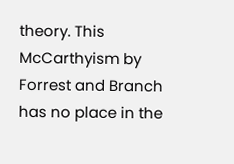theory. This McCarthyism by Forrest and Branch has no place in the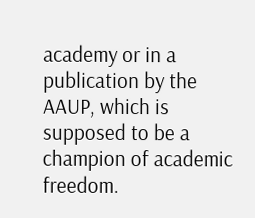academy or in a publication by the AAUP, which is supposed to be a champion of academic freedom.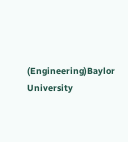(Engineering)Baylor University